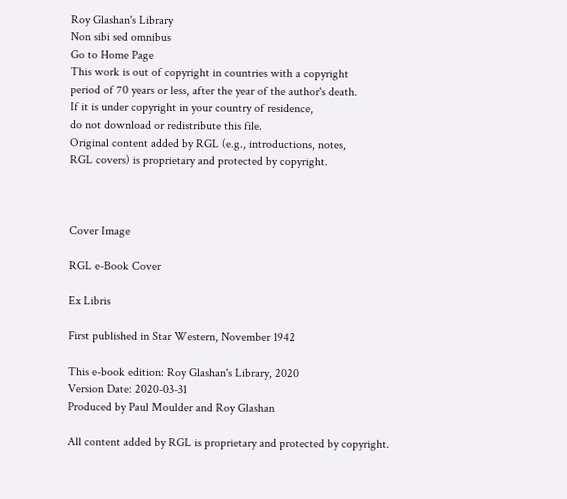Roy Glashan's Library
Non sibi sed omnibus
Go to Home Page
This work is out of copyright in countries with a copyright
period of 70 years or less, after the year of the author's death.
If it is under copyright in your country of residence,
do not download or redistribute this file.
Original content added by RGL (e.g., introductions, notes,
RGL covers) is proprietary and protected by copyright.



Cover Image

RGL e-Book Cover

Ex Libris

First published in Star Western, November 1942

This e-book edition: Roy Glashan's Library, 2020
Version Date: 2020-03-31
Produced by Paul Moulder and Roy Glashan

All content added by RGL is proprietary and protected by copyright.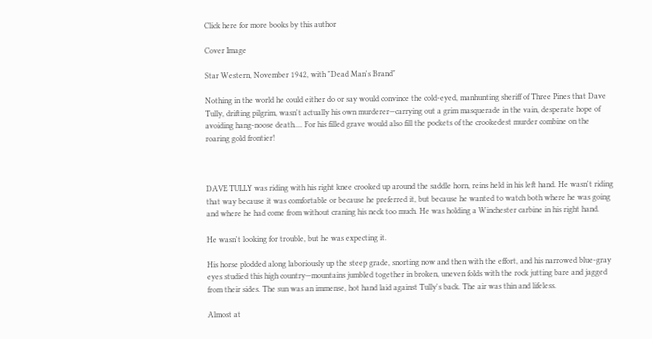Click here for more books by this author

Cover Image

Star Western, November 1942, with "Dead Man's Brand"

Nothing in the world he could either do or say would convince the cold-eyed, manhunting sheriff of Three Pines that Dave Tully, drifting pilgrim, wasn't actually his own murderer—carrying out a grim masquerade in the vain, desperate hope of avoiding hang-noose death.... For his filled grave would also fill the pockets of the crookedest murder combine on the roaring gold frontier!



DAVE TULLY was riding with his right knee crooked up around the saddle horn, reins held in his left hand. He wasn't riding that way because it was comfortable or because he preferred it, but because he wanted to watch both where he was going and where he had come from without craning his neck too much. He was holding a Winchester carbine in his right hand.

He wasn't looking for trouble, but he was expecting it.

His horse plodded along laboriously up the steep grade, snorting now and then with the effort, and his narrowed blue-gray eyes studied this high country—mountains jumbled together in broken, uneven folds with the rock jutting bare and jagged from their sides. The sun was an immense, hot hand laid against Tully's back. The air was thin and lifeless.

Almost at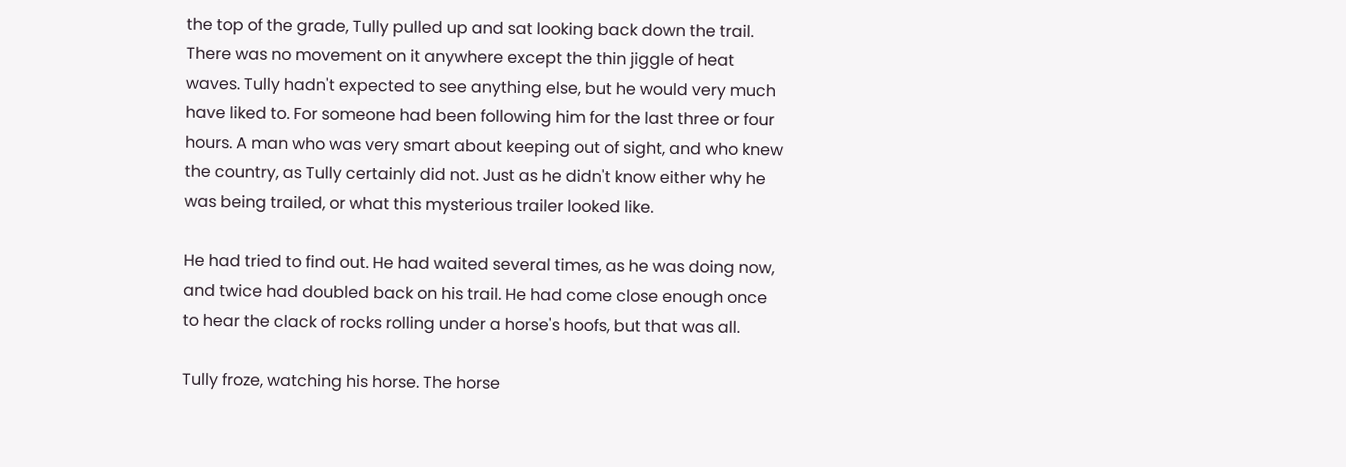the top of the grade, Tully pulled up and sat looking back down the trail. There was no movement on it anywhere except the thin jiggle of heat waves. Tully hadn't expected to see anything else, but he would very much have liked to. For someone had been following him for the last three or four hours. A man who was very smart about keeping out of sight, and who knew the country, as Tully certainly did not. Just as he didn't know either why he was being trailed, or what this mysterious trailer looked like.

He had tried to find out. He had waited several times, as he was doing now, and twice had doubled back on his trail. He had come close enough once to hear the clack of rocks rolling under a horse's hoofs, but that was all.

Tully froze, watching his horse. The horse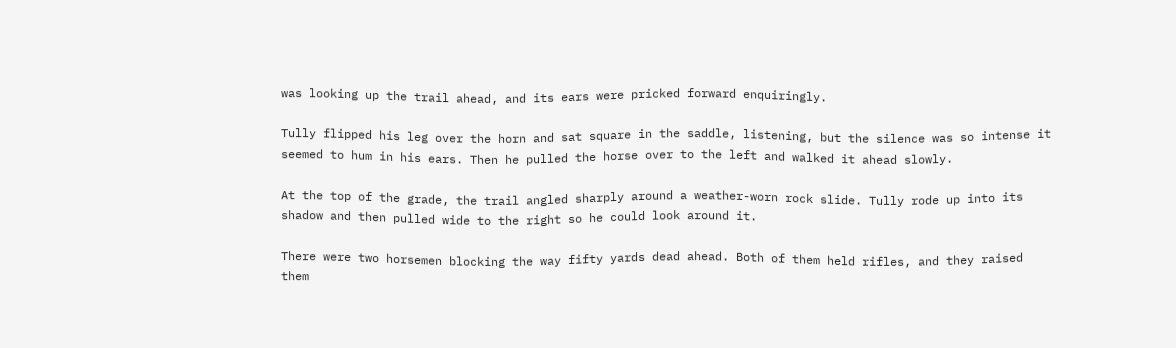was looking up the trail ahead, and its ears were pricked forward enquiringly.

Tully flipped his leg over the horn and sat square in the saddle, listening, but the silence was so intense it seemed to hum in his ears. Then he pulled the horse over to the left and walked it ahead slowly.

At the top of the grade, the trail angled sharply around a weather-worn rock slide. Tully rode up into its shadow and then pulled wide to the right so he could look around it.

There were two horsemen blocking the way fifty yards dead ahead. Both of them held rifles, and they raised them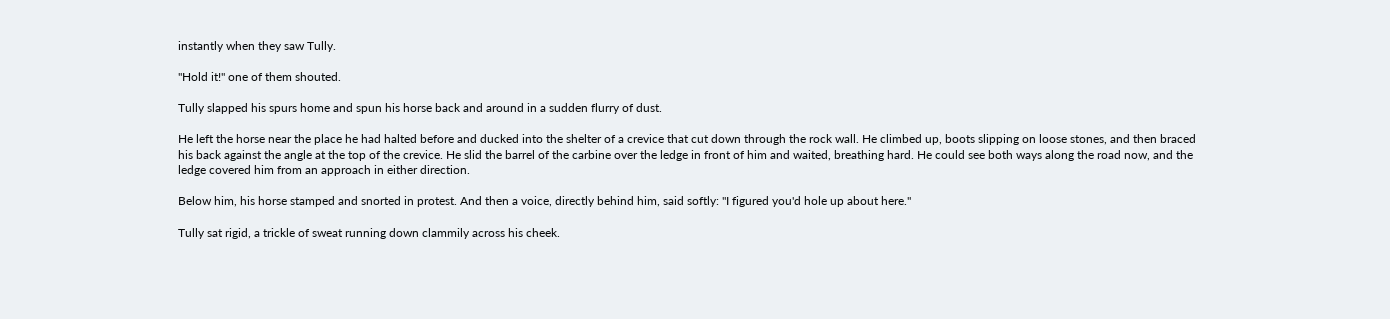instantly when they saw Tully.

"Hold it!" one of them shouted.

Tully slapped his spurs home and spun his horse back and around in a sudden flurry of dust.

He left the horse near the place he had halted before and ducked into the shelter of a crevice that cut down through the rock wall. He climbed up, boots slipping on loose stones, and then braced his back against the angle at the top of the crevice. He slid the barrel of the carbine over the ledge in front of him and waited, breathing hard. He could see both ways along the road now, and the ledge covered him from an approach in either direction.

Below him, his horse stamped and snorted in protest. And then a voice, directly behind him, said softly: "I figured you'd hole up about here."

Tully sat rigid, a trickle of sweat running down clammily across his cheek.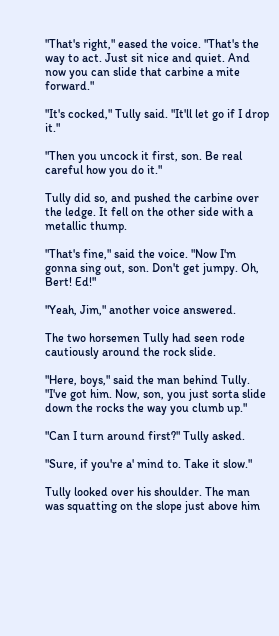"That's right," eased the voice. "That's the way to act. Just sit nice and quiet. And now you can slide that carbine a mite forward."

"It's cocked," Tully said. "It'll let go if I drop it."

"Then you uncock it first, son. Be real careful how you do it."

Tully did so, and pushed the carbine over the ledge. It fell on the other side with a metallic thump.

"That's fine," said the voice. "Now I'm gonna sing out, son. Don't get jumpy. Oh, Bert! Ed!"

"Yeah, Jim," another voice answered.

The two horsemen Tully had seen rode cautiously around the rock slide.

"Here, boys," said the man behind Tully. "I've got him. Now, son, you just sorta slide down the rocks the way you clumb up."

"Can I turn around first?" Tully asked.

"Sure, if you're a' mind to. Take it slow."

Tully looked over his shoulder. The man was squatting on the slope just above him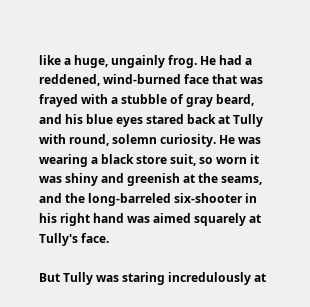like a huge, ungainly frog. He had a reddened, wind-burned face that was frayed with a stubble of gray beard, and his blue eyes stared back at Tully with round, solemn curiosity. He was wearing a black store suit, so worn it was shiny and greenish at the seams, and the long-barreled six-shooter in his right hand was aimed squarely at Tully's face.

But Tully was staring incredulously at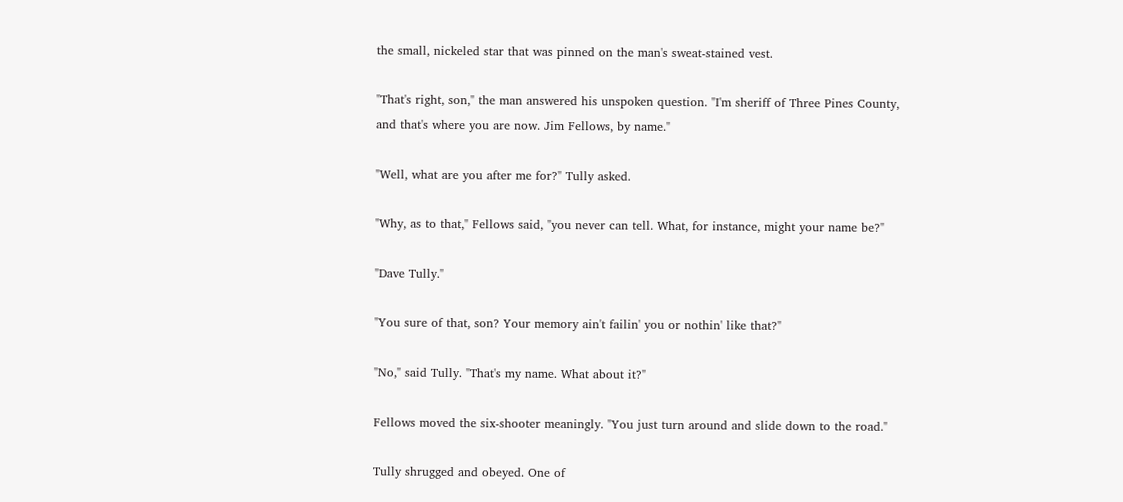the small, nickeled star that was pinned on the man's sweat-stained vest.

"That's right, son," the man answered his unspoken question. "I'm sheriff of Three Pines County, and that's where you are now. Jim Fellows, by name."

"Well, what are you after me for?" Tully asked.

"Why, as to that," Fellows said, "you never can tell. What, for instance, might your name be?"

"Dave Tully."

"You sure of that, son? Your memory ain't failin' you or nothin' like that?"

"No," said Tully. "That's my name. What about it?"

Fellows moved the six-shooter meaningly. "You just turn around and slide down to the road."

Tully shrugged and obeyed. One of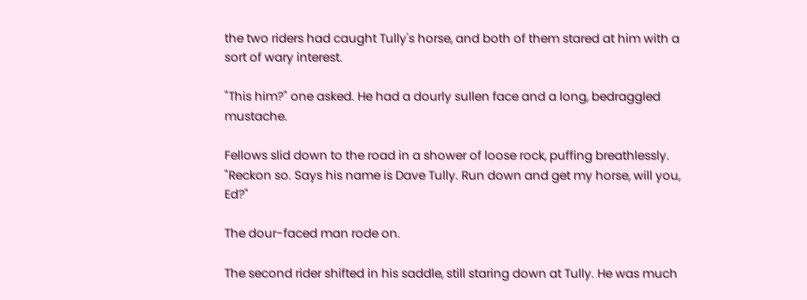the two riders had caught Tully's horse, and both of them stared at him with a sort of wary interest.

"This him?" one asked. He had a dourly sullen face and a long, bedraggled mustache.

Fellows slid down to the road in a shower of loose rock, puffing breathlessly. "Reckon so. Says his name is Dave Tully. Run down and get my horse, will you, Ed?"

The dour-faced man rode on.

The second rider shifted in his saddle, still staring down at Tully. He was much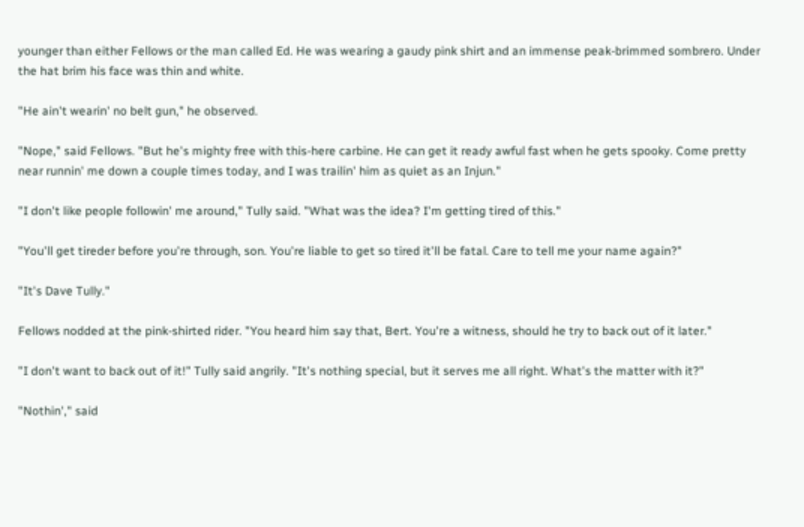younger than either Fellows or the man called Ed. He was wearing a gaudy pink shirt and an immense peak-brimmed sombrero. Under the hat brim his face was thin and white.

"He ain't wearin' no belt gun," he observed.

"Nope," said Fellows. "But he's mighty free with this-here carbine. He can get it ready awful fast when he gets spooky. Come pretty near runnin' me down a couple times today, and I was trailin' him as quiet as an Injun."

"I don't like people followin' me around," Tully said. "What was the idea? I'm getting tired of this."

"You'll get tireder before you're through, son. You're liable to get so tired it'll be fatal. Care to tell me your name again?"

"It's Dave Tully."

Fellows nodded at the pink-shirted rider. "You heard him say that, Bert. You're a witness, should he try to back out of it later."

"I don't want to back out of it!" Tully said angrily. "It's nothing special, but it serves me all right. What's the matter with it?"

"Nothin'," said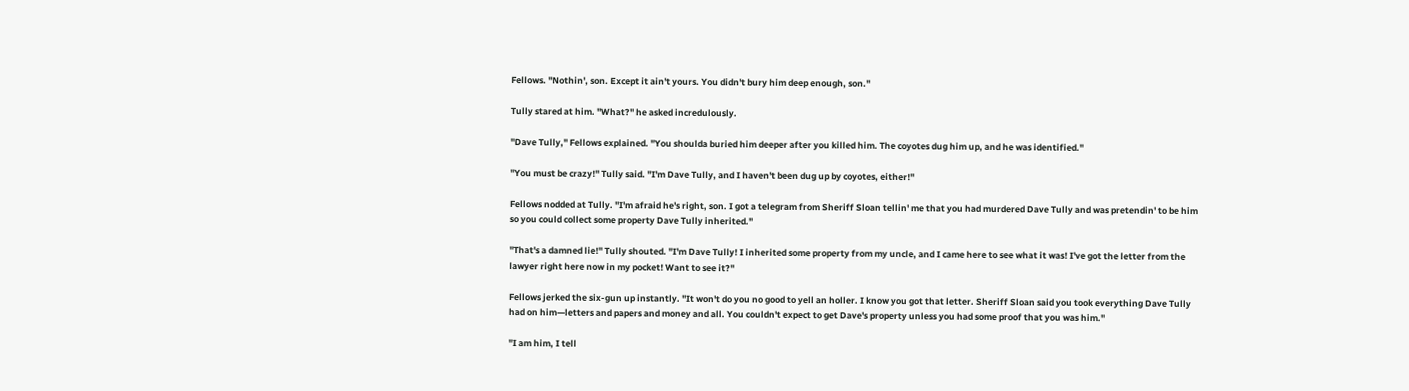Fellows. "Nothin', son. Except it ain't yours. You didn't bury him deep enough, son."

Tully stared at him. "What?" he asked incredulously.

"Dave Tully," Fellows explained. "You shoulda buried him deeper after you killed him. The coyotes dug him up, and he was identified."

"You must be crazy!" Tully said. "I'm Dave Tully, and I haven't been dug up by coyotes, either!"

Fellows nodded at Tully. "I'm afraid he's right, son. I got a telegram from Sheriff Sloan tellin' me that you had murdered Dave Tully and was pretendin' to be him so you could collect some property Dave Tully inherited."

"That's a damned lie!" Tully shouted. "I'm Dave Tully! I inherited some property from my uncle, and I came here to see what it was! I've got the letter from the lawyer right here now in my pocket! Want to see it?"

Fellows jerked the six-gun up instantly. "It won't do you no good to yell an holler. I know you got that letter. Sheriff Sloan said you took everything Dave Tully had on him—letters and papers and money and all. You couldn't expect to get Dave's property unless you had some proof that you was him."

"I am him, I tell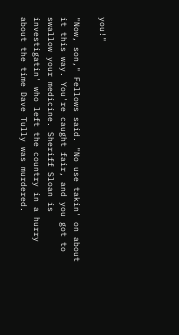you!"

"Now, son," Fellows said. "No use takin' on about it this way. You're caught fair, and you got to swallow your medicine. Sheriff Sloan is investigatin' who left the country in a hurry about the time Dave Tully was murdered.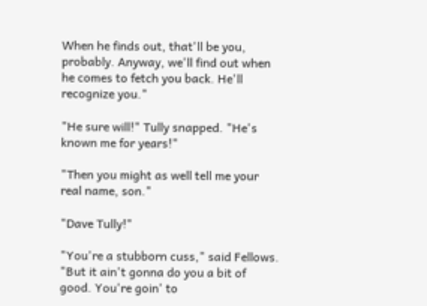When he finds out, that'll be you, probably. Anyway, we'll find out when he comes to fetch you back. He'll recognize you."

"He sure will!" Tully snapped. "He's known me for years!"

"Then you might as well tell me your real name, son."

"Dave Tully!"

"You're a stubborn cuss," said Fellows. "But it ain't gonna do you a bit of good. You're goin' to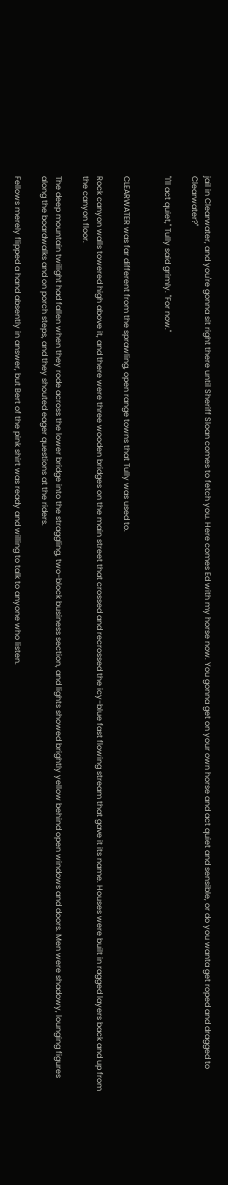jail in Clearwater, and you're gonna sit right there until Sheriff Sloan comes to fetch you. Here comes Ed with my horse now. You gonna get on your own horse and act quiet and sensible, or do you wanta get roped and dragged to Clearwater?"

"I'll act quiet," Tully said grimly. "For now."


CLEARWATER was far different from the sprawling, open range towns that Tully was used to.

Rock canyon walls towered high above it, and there were three wooden bridges on the main street that crossed and recrossed the icy-blue fast flowing stream that gave it its name. Houses were built in ragged layers back and up from the canyon floor.

The deep mountain twilight had fallen when they rode across the lower bridge into the straggling, two-block business section, and lights showed brightly yellow behind open windows and doors. Men were shadowy, lounging figures along the boardwalks and on porch steps, and they shouted eager questions at the riders.

Fellows merely flipped a hand absently in answer, but Bert of the pink shirt was ready and willing to talk to anyone who listen.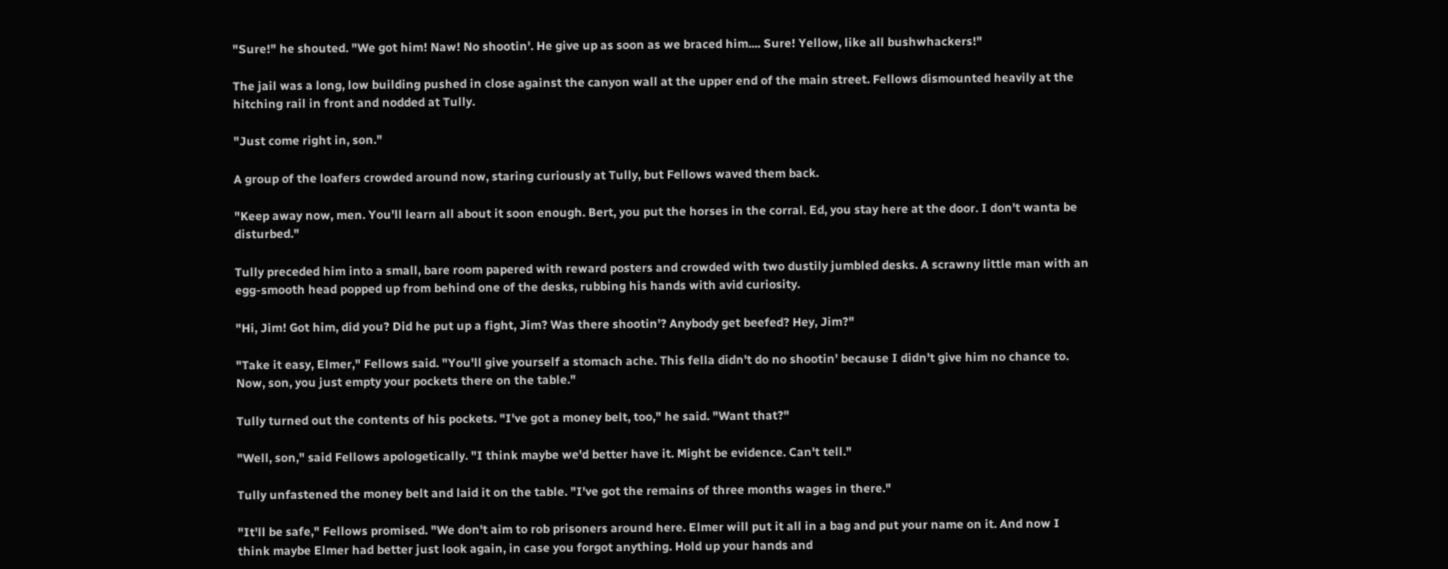"Sure!" he shouted. "We got him! Naw! No shootin'. He give up as soon as we braced him.... Sure! Yellow, like all bushwhackers!"

The jail was a long, low building pushed in close against the canyon wall at the upper end of the main street. Fellows dismounted heavily at the hitching rail in front and nodded at Tully.

"Just come right in, son."

A group of the loafers crowded around now, staring curiously at Tully, but Fellows waved them back.

"Keep away now, men. You'll learn all about it soon enough. Bert, you put the horses in the corral. Ed, you stay here at the door. I don't wanta be disturbed."

Tully preceded him into a small, bare room papered with reward posters and crowded with two dustily jumbled desks. A scrawny little man with an egg-smooth head popped up from behind one of the desks, rubbing his hands with avid curiosity.

"Hi, Jim! Got him, did you? Did he put up a fight, Jim? Was there shootin'? Anybody get beefed? Hey, Jim?"

"Take it easy, Elmer," Fellows said. "You'll give yourself a stomach ache. This fella didn't do no shootin' because I didn't give him no chance to. Now, son, you just empty your pockets there on the table."

Tully turned out the contents of his pockets. "I've got a money belt, too," he said. "Want that?"

"Well, son," said Fellows apologetically. "I think maybe we'd better have it. Might be evidence. Can't tell."

Tully unfastened the money belt and laid it on the table. "I've got the remains of three months wages in there."

"It'll be safe," Fellows promised. "We don't aim to rob prisoners around here. Elmer will put it all in a bag and put your name on it. And now I think maybe Elmer had better just look again, in case you forgot anything. Hold up your hands and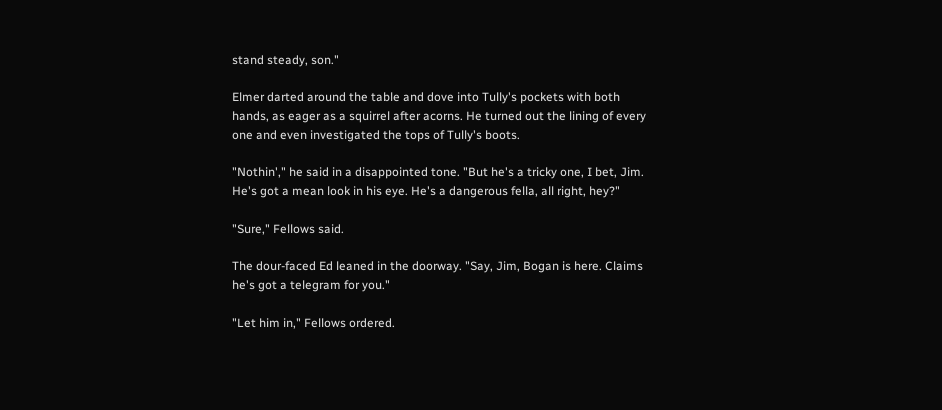stand steady, son."

Elmer darted around the table and dove into Tully's pockets with both hands, as eager as a squirrel after acorns. He turned out the lining of every one and even investigated the tops of Tully's boots.

"Nothin'," he said in a disappointed tone. "But he's a tricky one, I bet, Jim. He's got a mean look in his eye. He's a dangerous fella, all right, hey?"

"Sure," Fellows said.

The dour-faced Ed leaned in the doorway. "Say, Jim, Bogan is here. Claims he's got a telegram for you."

"Let him in," Fellows ordered.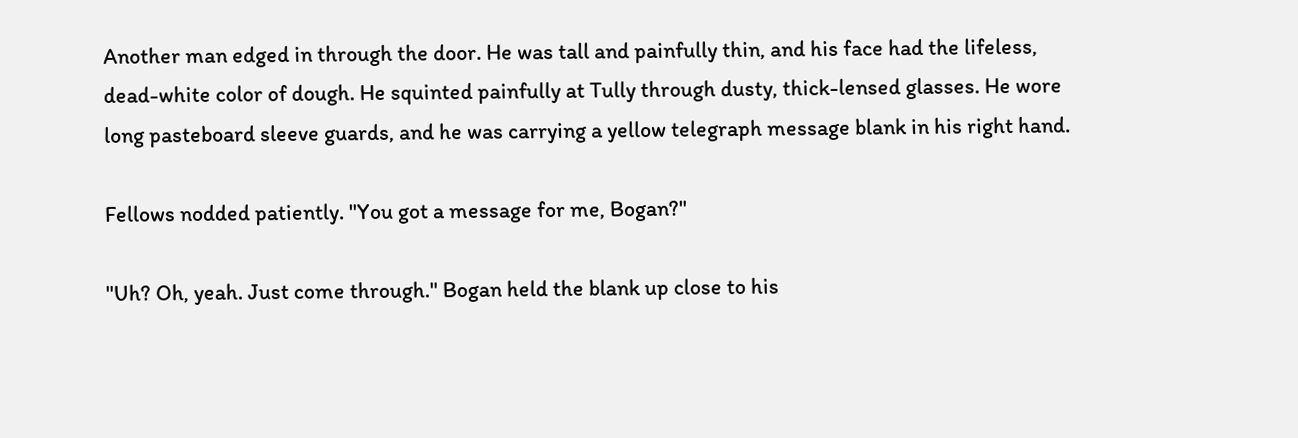Another man edged in through the door. He was tall and painfully thin, and his face had the lifeless, dead-white color of dough. He squinted painfully at Tully through dusty, thick-lensed glasses. He wore long pasteboard sleeve guards, and he was carrying a yellow telegraph message blank in his right hand.

Fellows nodded patiently. "You got a message for me, Bogan?"

"Uh? Oh, yeah. Just come through." Bogan held the blank up close to his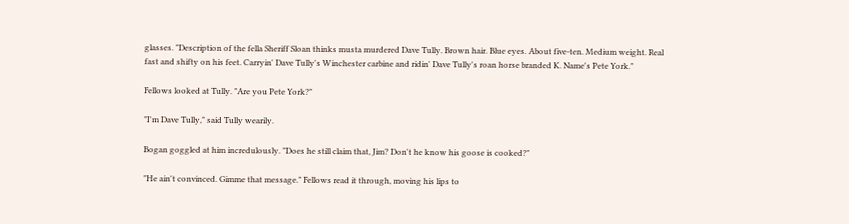glasses. "Description of the fella Sheriff Sloan thinks musta murdered Dave Tully. Brown hair. Blue eyes. About five-ten. Medium weight. Real fast and shifty on his feet. Carryin' Dave Tully's Winchester carbine and ridin' Dave Tully's roan horse branded K. Name's Pete York."

Fellows looked at Tully. "Are you Pete York?"

"I'm Dave Tully," said Tully wearily.

Bogan goggled at him incredulously. "Does he still claim that, Jim? Don't he know his goose is cooked?"

"He ain't convinced. Gimme that message." Fellows read it through, moving his lips to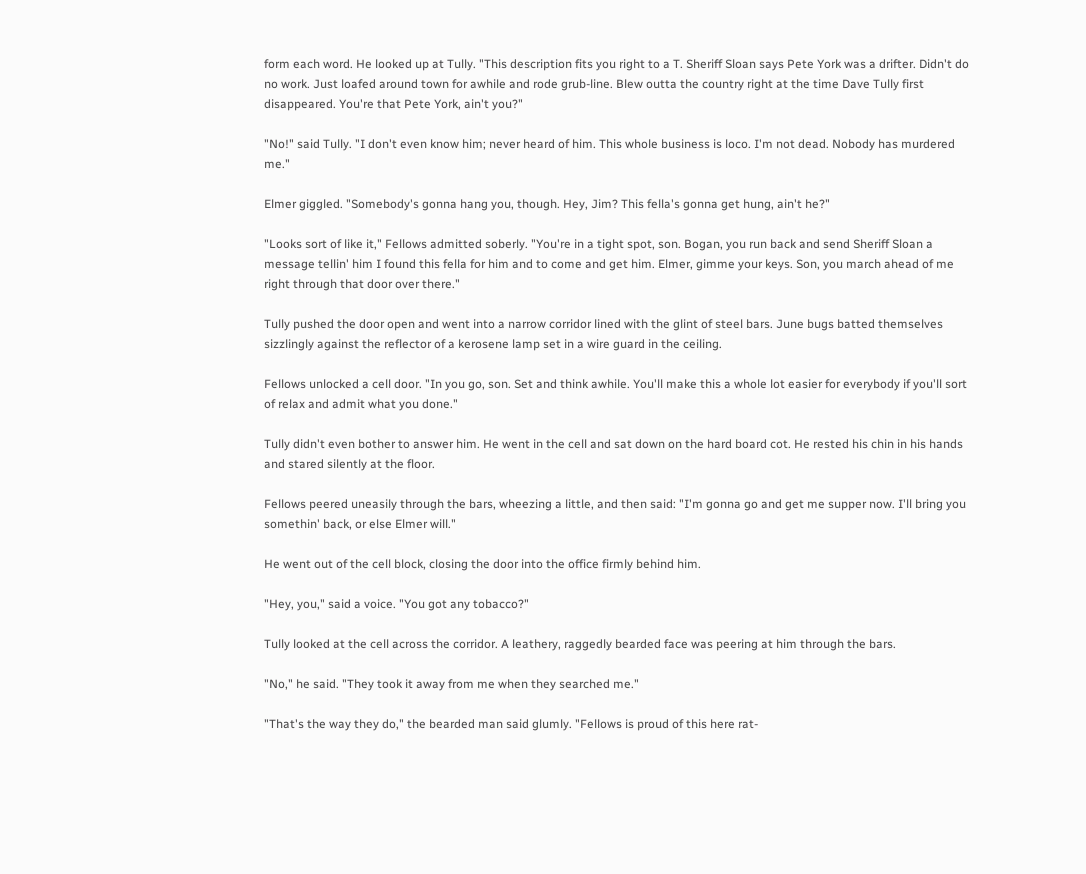form each word. He looked up at Tully. "This description fits you right to a T. Sheriff Sloan says Pete York was a drifter. Didn't do no work. Just loafed around town for awhile and rode grub-line. Blew outta the country right at the time Dave Tully first disappeared. You're that Pete York, ain't you?"

"No!" said Tully. "I don't even know him; never heard of him. This whole business is loco. I'm not dead. Nobody has murdered me."

Elmer giggled. "Somebody's gonna hang you, though. Hey, Jim? This fella's gonna get hung, ain't he?"

"Looks sort of like it," Fellows admitted soberly. "You're in a tight spot, son. Bogan, you run back and send Sheriff Sloan a message tellin' him I found this fella for him and to come and get him. Elmer, gimme your keys. Son, you march ahead of me right through that door over there."

Tully pushed the door open and went into a narrow corridor lined with the glint of steel bars. June bugs batted themselves sizzlingly against the reflector of a kerosene lamp set in a wire guard in the ceiling.

Fellows unlocked a cell door. "In you go, son. Set and think awhile. You'll make this a whole lot easier for everybody if you'll sort of relax and admit what you done."

Tully didn't even bother to answer him. He went in the cell and sat down on the hard board cot. He rested his chin in his hands and stared silently at the floor.

Fellows peered uneasily through the bars, wheezing a little, and then said: "I'm gonna go and get me supper now. I'll bring you somethin' back, or else Elmer will."

He went out of the cell block, closing the door into the office firmly behind him.

"Hey, you," said a voice. "You got any tobacco?"

Tully looked at the cell across the corridor. A leathery, raggedly bearded face was peering at him through the bars.

"No," he said. "They took it away from me when they searched me."

"That's the way they do," the bearded man said glumly. "Fellows is proud of this here rat-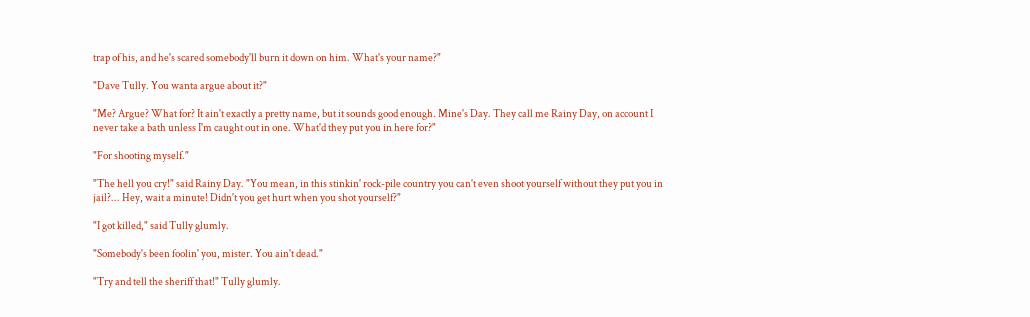trap of his, and he's scared somebody'll burn it down on him. What's your name?"

"Dave Tully. You wanta argue about it?"

"Me? Argue? What for? It ain't exactly a pretty name, but it sounds good enough. Mine's Day. They call me Rainy Day, on account I never take a bath unless I'm caught out in one. What'd they put you in here for?"

"For shooting myself."

"The hell you cry!" said Rainy Day. "You mean, in this stinkin' rock-pile country you can't even shoot yourself without they put you in jail?... Hey, wait a minute! Didn't you get hurt when you shot yourself?"

"I got killed," said Tully glumly.

"Somebody's been foolin' you, mister. You ain't dead."

"Try and tell the sheriff that!" Tully glumly.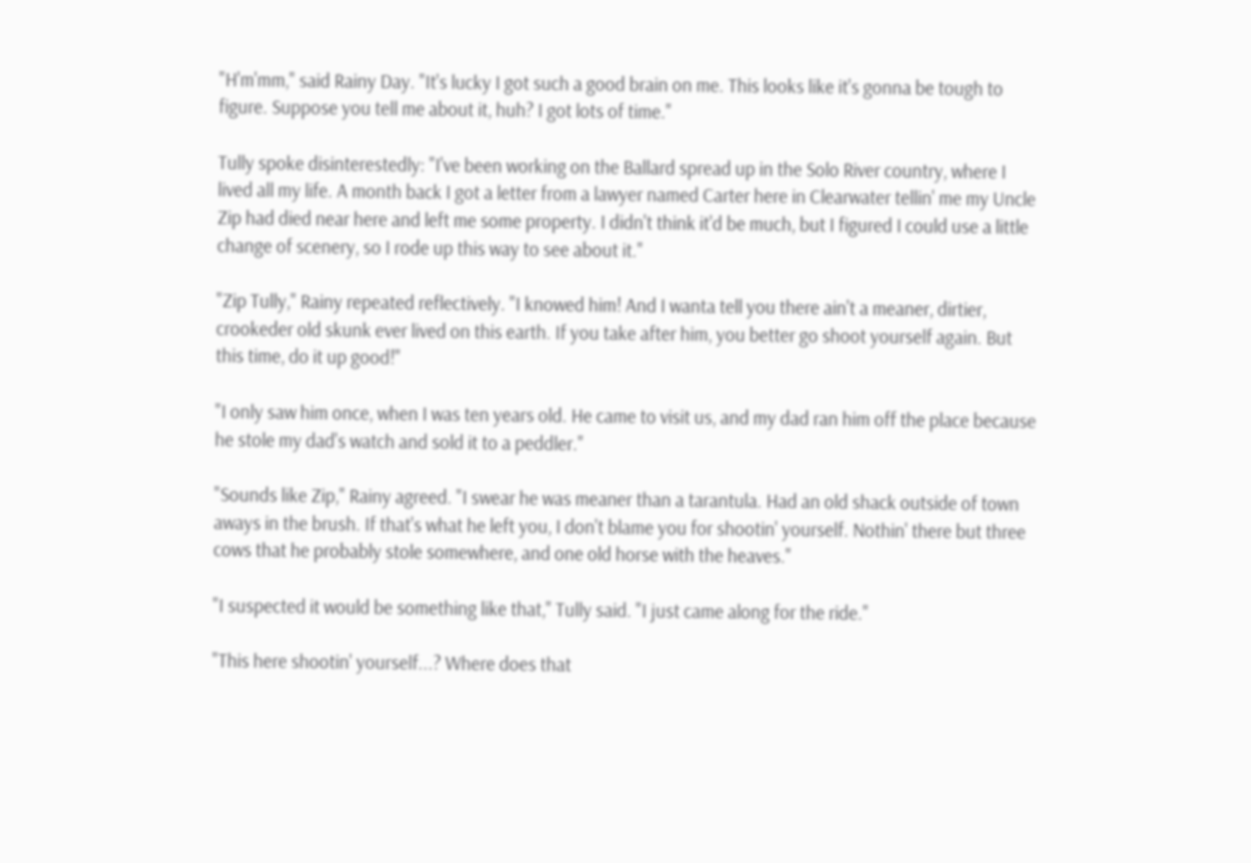"H'm'mm," said Rainy Day. "It's lucky I got such a good brain on me. This looks like it's gonna be tough to figure. Suppose you tell me about it, huh? I got lots of time."

Tully spoke disinterestedly: "I've been working on the Ballard spread up in the Solo River country, where I lived all my life. A month back I got a letter from a lawyer named Carter here in Clearwater tellin' me my Uncle Zip had died near here and left me some property. I didn't think it'd be much, but I figured I could use a little change of scenery, so I rode up this way to see about it."

"Zip Tully," Rainy repeated reflectively. "I knowed him! And I wanta tell you there ain't a meaner, dirtier, crookeder old skunk ever lived on this earth. If you take after him, you better go shoot yourself again. But this time, do it up good!"

"I only saw him once, when I was ten years old. He came to visit us, and my dad ran him off the place because he stole my dad's watch and sold it to a peddler."

"Sounds like Zip," Rainy agreed. "I swear he was meaner than a tarantula. Had an old shack outside of town aways in the brush. If that's what he left you, I don't blame you for shootin' yourself. Nothin' there but three cows that he probably stole somewhere, and one old horse with the heaves."

"I suspected it would be something like that," Tully said. "I just came along for the ride."

"This here shootin' yourself...? Where does that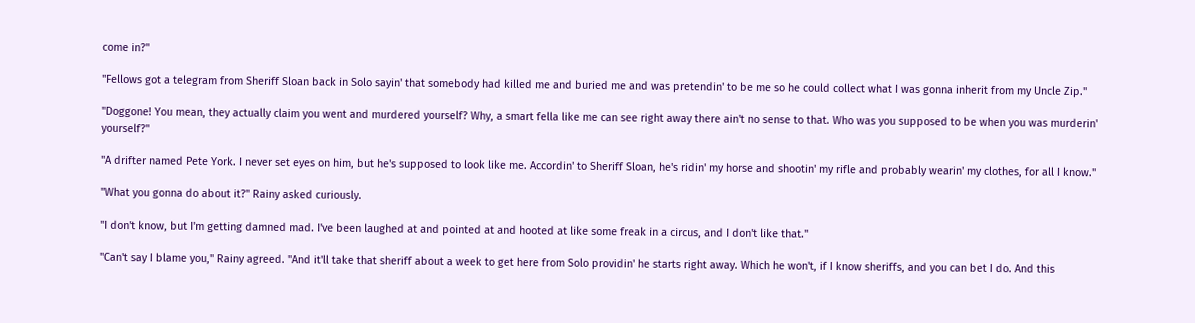come in?"

"Fellows got a telegram from Sheriff Sloan back in Solo sayin' that somebody had killed me and buried me and was pretendin' to be me so he could collect what I was gonna inherit from my Uncle Zip."

"Doggone! You mean, they actually claim you went and murdered yourself? Why, a smart fella like me can see right away there ain't no sense to that. Who was you supposed to be when you was murderin' yourself?"

"A drifter named Pete York. I never set eyes on him, but he's supposed to look like me. Accordin' to Sheriff Sloan, he's ridin' my horse and shootin' my rifle and probably wearin' my clothes, for all I know."

"What you gonna do about it?" Rainy asked curiously.

"I don't know, but I'm getting damned mad. I've been laughed at and pointed at and hooted at like some freak in a circus, and I don't like that."

"Can't say I blame you," Rainy agreed. "And it'll take that sheriff about a week to get here from Solo providin' he starts right away. Which he won't, if I know sheriffs, and you can bet I do. And this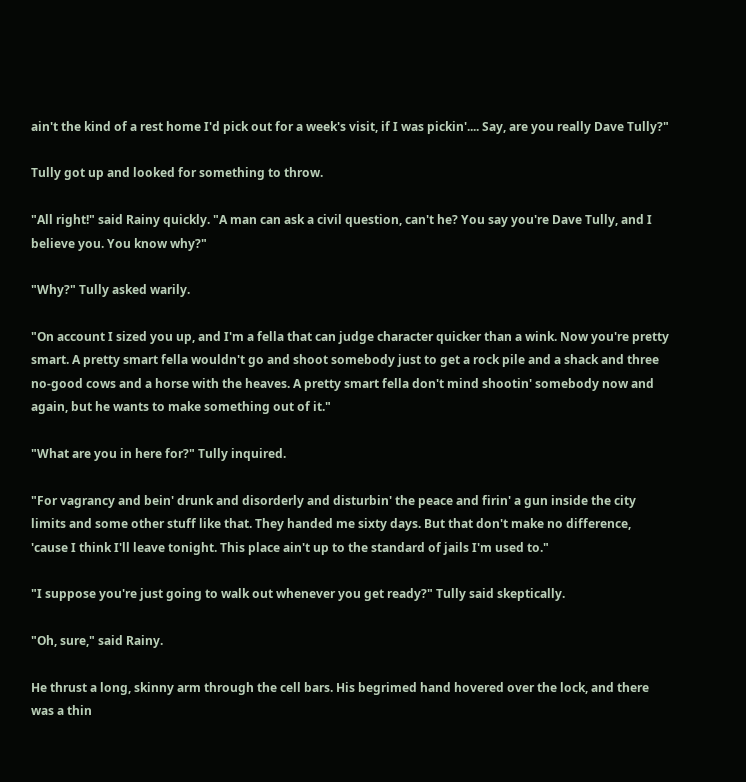ain't the kind of a rest home I'd pick out for a week's visit, if I was pickin'.... Say, are you really Dave Tully?"

Tully got up and looked for something to throw.

"All right!" said Rainy quickly. "A man can ask a civil question, can't he? You say you're Dave Tully, and I believe you. You know why?"

"Why?" Tully asked warily.

"On account I sized you up, and I'm a fella that can judge character quicker than a wink. Now you're pretty smart. A pretty smart fella wouldn't go and shoot somebody just to get a rock pile and a shack and three no-good cows and a horse with the heaves. A pretty smart fella don't mind shootin' somebody now and again, but he wants to make something out of it."

"What are you in here for?" Tully inquired.

"For vagrancy and bein' drunk and disorderly and disturbin' the peace and firin' a gun inside the city limits and some other stuff like that. They handed me sixty days. But that don't make no difference, 'cause I think I'll leave tonight. This place ain't up to the standard of jails I'm used to."

"I suppose you're just going to walk out whenever you get ready?" Tully said skeptically.

"Oh, sure," said Rainy.

He thrust a long, skinny arm through the cell bars. His begrimed hand hovered over the lock, and there was a thin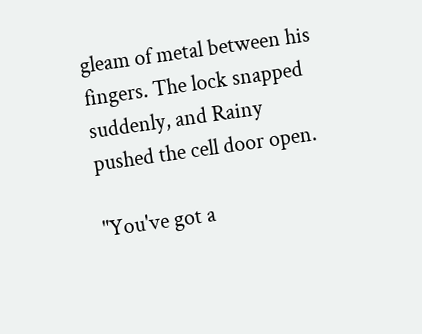gleam of metal between his fingers. The lock snapped suddenly, and Rainy pushed the cell door open.

"You've got a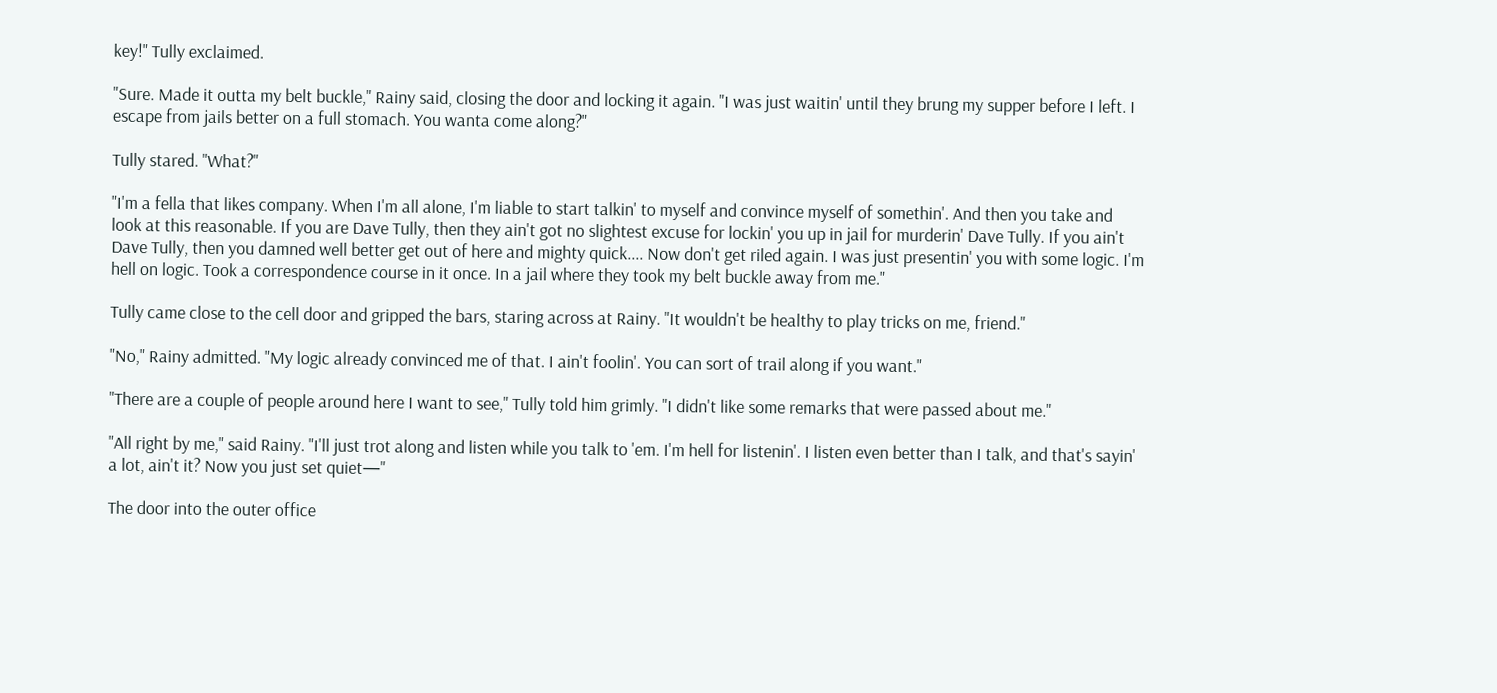key!" Tully exclaimed.

"Sure. Made it outta my belt buckle," Rainy said, closing the door and locking it again. "I was just waitin' until they brung my supper before I left. I escape from jails better on a full stomach. You wanta come along?"

Tully stared. "What?"

"I'm a fella that likes company. When I'm all alone, I'm liable to start talkin' to myself and convince myself of somethin'. And then you take and look at this reasonable. If you are Dave Tully, then they ain't got no slightest excuse for lockin' you up in jail for murderin' Dave Tully. If you ain't Dave Tully, then you damned well better get out of here and mighty quick.... Now don't get riled again. I was just presentin' you with some logic. I'm hell on logic. Took a correspondence course in it once. In a jail where they took my belt buckle away from me."

Tully came close to the cell door and gripped the bars, staring across at Rainy. "It wouldn't be healthy to play tricks on me, friend."

"No," Rainy admitted. "My logic already convinced me of that. I ain't foolin'. You can sort of trail along if you want."

"There are a couple of people around here I want to see," Tully told him grimly. "I didn't like some remarks that were passed about me."

"All right by me," said Rainy. "I'll just trot along and listen while you talk to 'em. I'm hell for listenin'. I listen even better than I talk, and that's sayin' a lot, ain't it? Now you just set quiet—"

The door into the outer office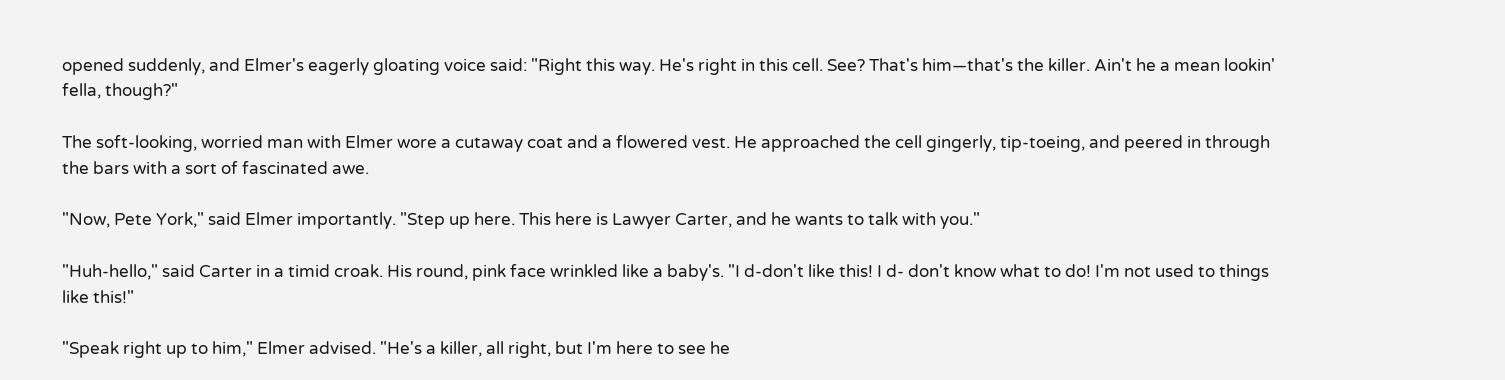opened suddenly, and Elmer's eagerly gloating voice said: "Right this way. He's right in this cell. See? That's him—that's the killer. Ain't he a mean lookin' fella, though?"

The soft-looking, worried man with Elmer wore a cutaway coat and a flowered vest. He approached the cell gingerly, tip-toeing, and peered in through the bars with a sort of fascinated awe.

"Now, Pete York," said Elmer importantly. "Step up here. This here is Lawyer Carter, and he wants to talk with you."

"Huh-hello," said Carter in a timid croak. His round, pink face wrinkled like a baby's. "I d-don't like this! I d- don't know what to do! I'm not used to things like this!"

"Speak right up to him," Elmer advised. "He's a killer, all right, but I'm here to see he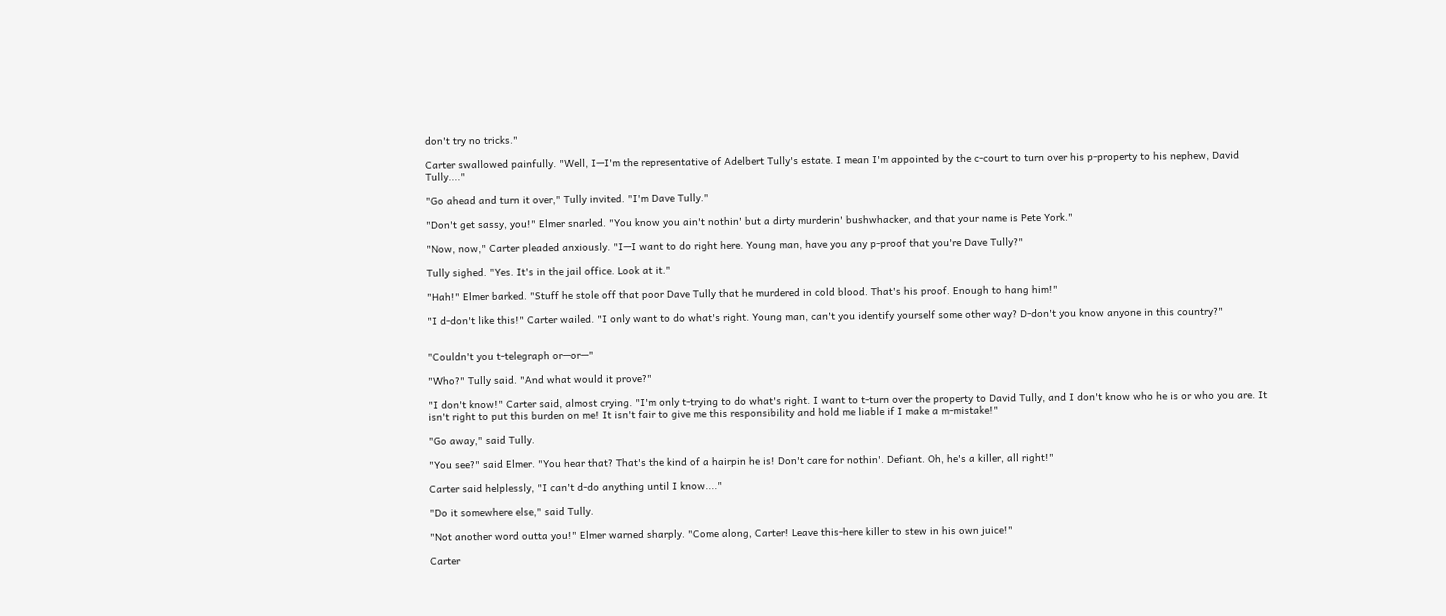don't try no tricks."

Carter swallowed painfully. "Well, I—I'm the representative of Adelbert Tully's estate. I mean I'm appointed by the c-court to turn over his p-property to his nephew, David Tully...."

"Go ahead and turn it over," Tully invited. "I'm Dave Tully."

"Don't get sassy, you!" Elmer snarled. "You know you ain't nothin' but a dirty murderin' bushwhacker, and that your name is Pete York."

"Now, now," Carter pleaded anxiously. "I—I want to do right here. Young man, have you any p-proof that you're Dave Tully?"

Tully sighed. "Yes. It's in the jail office. Look at it."

"Hah!" Elmer barked. "Stuff he stole off that poor Dave Tully that he murdered in cold blood. That's his proof. Enough to hang him!"

"I d-don't like this!" Carter wailed. "I only want to do what's right. Young man, can't you identify yourself some other way? D-don't you know anyone in this country?"


"Couldn't you t-telegraph or—or—"

"Who?" Tully said. "And what would it prove?"

"I don't know!" Carter said, almost crying. "I'm only t-trying to do what's right. I want to t-turn over the property to David Tully, and I don't know who he is or who you are. It isn't right to put this burden on me! It isn't fair to give me this responsibility and hold me liable if I make a m-mistake!"

"Go away," said Tully.

"You see?" said Elmer. "You hear that? That's the kind of a hairpin he is! Don't care for nothin'. Defiant. Oh, he's a killer, all right!"

Carter said helplessly, "I can't d-do anything until I know...."

"Do it somewhere else," said Tully.

"Not another word outta you!" Elmer warned sharply. "Come along, Carter! Leave this-here killer to stew in his own juice!"

Carter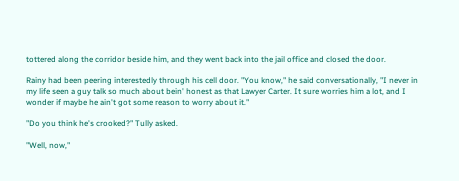tottered along the corridor beside him, and they went back into the jail office and closed the door.

Rainy had been peering interestedly through his cell door. "You know," he said conversationally, "I never in my life seen a guy talk so much about bein' honest as that Lawyer Carter. It sure worries him a lot, and I wonder if maybe he ain't got some reason to worry about it."

"Do you think he's crooked?" Tully asked.

"Well, now,"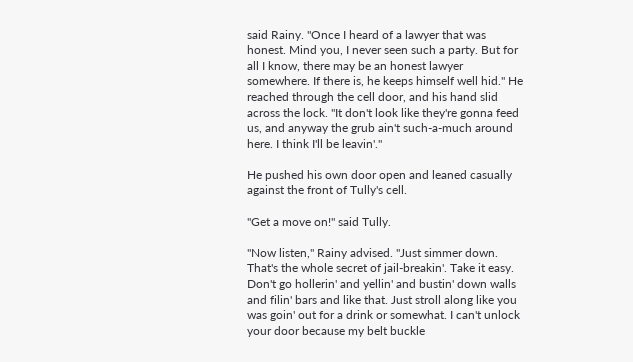said Rainy. "Once I heard of a lawyer that was honest. Mind you, I never seen such a party. But for all I know, there may be an honest lawyer somewhere. If there is, he keeps himself well hid." He reached through the cell door, and his hand slid across the lock. "It don't look like they're gonna feed us, and anyway the grub ain't such-a-much around here. I think I'll be leavin'."

He pushed his own door open and leaned casually against the front of Tully's cell.

"Get a move on!" said Tully.

"Now listen," Rainy advised. "Just simmer down. That's the whole secret of jail-breakin'. Take it easy. Don't go hollerin' and yellin' and bustin' down walls and filin' bars and like that. Just stroll along like you was goin' out for a drink or somewhat. I can't unlock your door because my belt buckle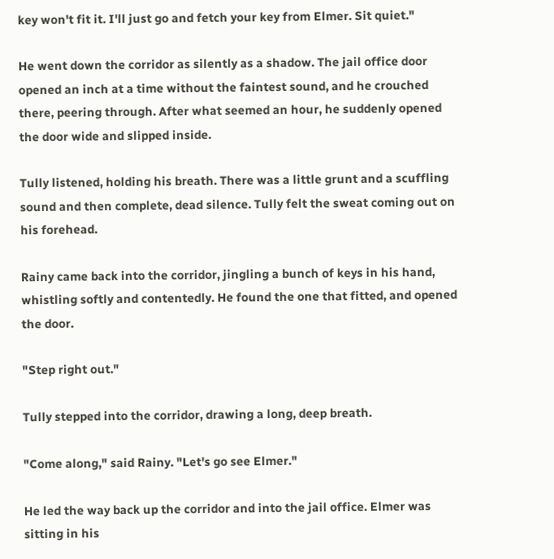key won't fit it. I'll just go and fetch your key from Elmer. Sit quiet."

He went down the corridor as silently as a shadow. The jail office door opened an inch at a time without the faintest sound, and he crouched there, peering through. After what seemed an hour, he suddenly opened the door wide and slipped inside.

Tully listened, holding his breath. There was a little grunt and a scuffling sound and then complete, dead silence. Tully felt the sweat coming out on his forehead.

Rainy came back into the corridor, jingling a bunch of keys in his hand, whistling softly and contentedly. He found the one that fitted, and opened the door.

"Step right out."

Tully stepped into the corridor, drawing a long, deep breath.

"Come along," said Rainy. "Let's go see Elmer."

He led the way back up the corridor and into the jail office. Elmer was sitting in his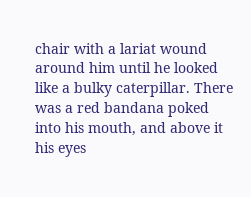chair with a lariat wound around him until he looked like a bulky caterpillar. There was a red bandana poked into his mouth, and above it his eyes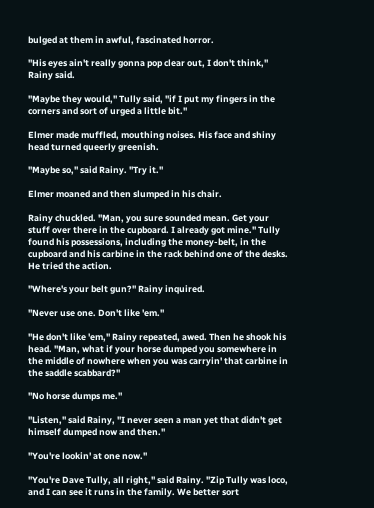bulged at them in awful, fascinated horror.

"His eyes ain't really gonna pop clear out, I don't think," Rainy said.

"Maybe they would," Tully said, "if I put my fingers in the corners and sort of urged a little bit."

Elmer made muffled, mouthing noises. His face and shiny head turned queerly greenish.

"Maybe so," said Rainy. "Try it."

Elmer moaned and then slumped in his chair.

Rainy chuckled. "Man, you sure sounded mean. Get your stuff over there in the cupboard. I already got mine." Tully found his possessions, including the money-belt, in the cupboard and his carbine in the rack behind one of the desks. He tried the action.

"Where's your belt gun?" Rainy inquired.

"Never use one. Don't like 'em."

"He don't like 'em," Rainy repeated, awed. Then he shook his head. "Man, what if your horse dumped you somewhere in the middle of nowhere when you was carryin' that carbine in the saddle scabbard?"

"No horse dumps me."

"Listen," said Rainy, "I never seen a man yet that didn't get himself dumped now and then."

"You're lookin' at one now."

"You're Dave Tully, all right," said Rainy. "Zip Tully was loco, and I can see it runs in the family. We better sort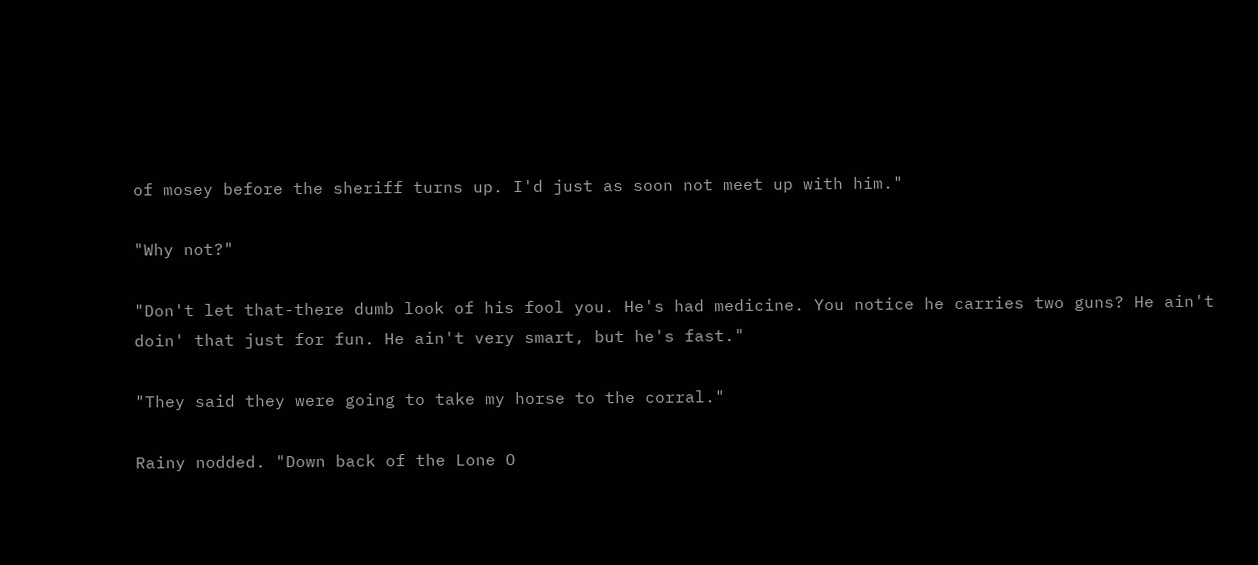of mosey before the sheriff turns up. I'd just as soon not meet up with him."

"Why not?"

"Don't let that-there dumb look of his fool you. He's had medicine. You notice he carries two guns? He ain't doin' that just for fun. He ain't very smart, but he's fast."

"They said they were going to take my horse to the corral."

Rainy nodded. "Down back of the Lone O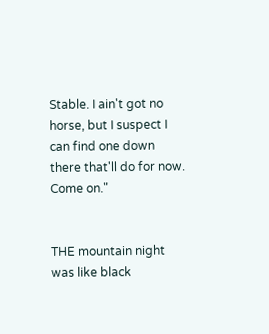Stable. I ain't got no horse, but I suspect I can find one down there that'll do for now. Come on."


THE mountain night was like black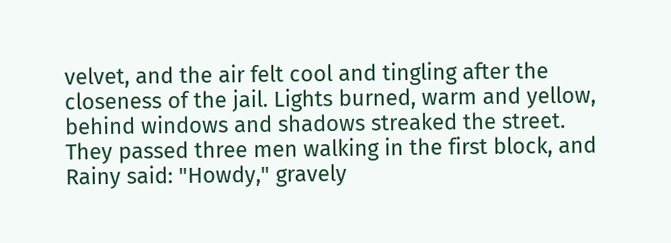velvet, and the air felt cool and tingling after the closeness of the jail. Lights burned, warm and yellow, behind windows and shadows streaked the street. They passed three men walking in the first block, and Rainy said: "Howdy," gravely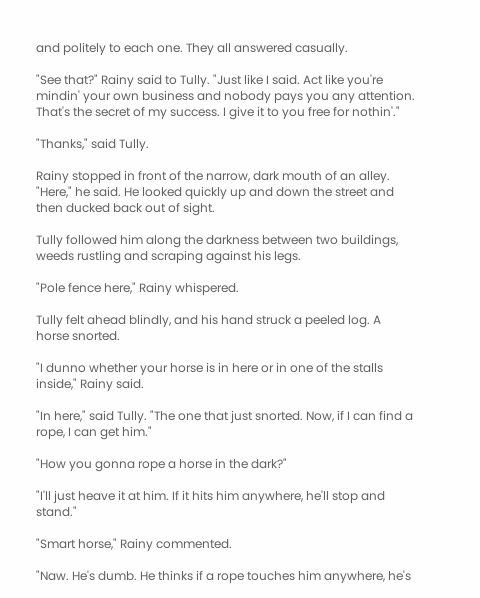and politely to each one. They all answered casually.

"See that?" Rainy said to Tully. "Just like I said. Act like you're mindin' your own business and nobody pays you any attention. That's the secret of my success. I give it to you free for nothin'."

"Thanks," said Tully.

Rainy stopped in front of the narrow, dark mouth of an alley. "Here," he said. He looked quickly up and down the street and then ducked back out of sight.

Tully followed him along the darkness between two buildings, weeds rustling and scraping against his legs.

"Pole fence here," Rainy whispered.

Tully felt ahead blindly, and his hand struck a peeled log. A horse snorted.

"I dunno whether your horse is in here or in one of the stalls inside," Rainy said.

"In here," said Tully. "The one that just snorted. Now, if I can find a rope, I can get him."

"How you gonna rope a horse in the dark?"

"I'll just heave it at him. If it hits him anywhere, he'll stop and stand."

"Smart horse," Rainy commented.

"Naw. He's dumb. He thinks if a rope touches him anywhere, he's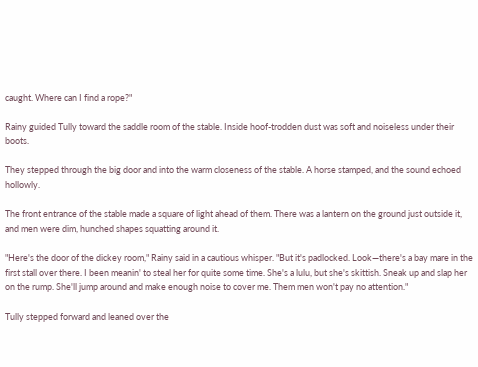caught. Where can I find a rope?"

Rainy guided Tully toward the saddle room of the stable. Inside hoof-trodden dust was soft and noiseless under their boots.

They stepped through the big door and into the warm closeness of the stable. A horse stamped, and the sound echoed hollowly.

The front entrance of the stable made a square of light ahead of them. There was a lantern on the ground just outside it, and men were dim, hunched shapes squatting around it.

"Here's the door of the dickey room," Rainy said in a cautious whisper. "But it's padlocked. Look—there's a bay mare in the first stall over there. I been meanin' to steal her for quite some time. She's a lulu, but she's skittish. Sneak up and slap her on the rump. She'll jump around and make enough noise to cover me. Them men won't pay no attention."

Tully stepped forward and leaned over the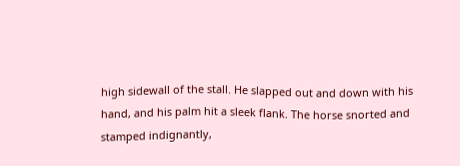high sidewall of the stall. He slapped out and down with his hand, and his palm hit a sleek flank. The horse snorted and stamped indignantly,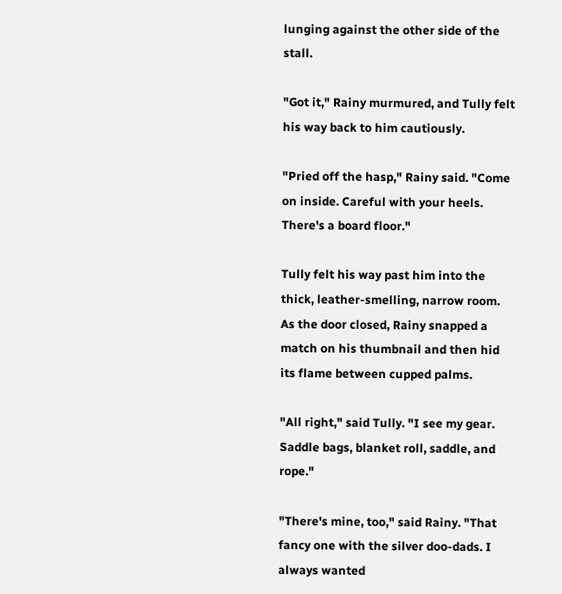lunging against the other side of the stall.

"Got it," Rainy murmured, and Tully felt his way back to him cautiously.

"Pried off the hasp," Rainy said. "Come on inside. Careful with your heels. There's a board floor."

Tully felt his way past him into the thick, leather-smelling, narrow room. As the door closed, Rainy snapped a match on his thumbnail and then hid its flame between cupped palms.

"All right," said Tully. "I see my gear. Saddle bags, blanket roll, saddle, and rope."

"There's mine, too," said Rainy. "That fancy one with the silver doo-dads. I always wanted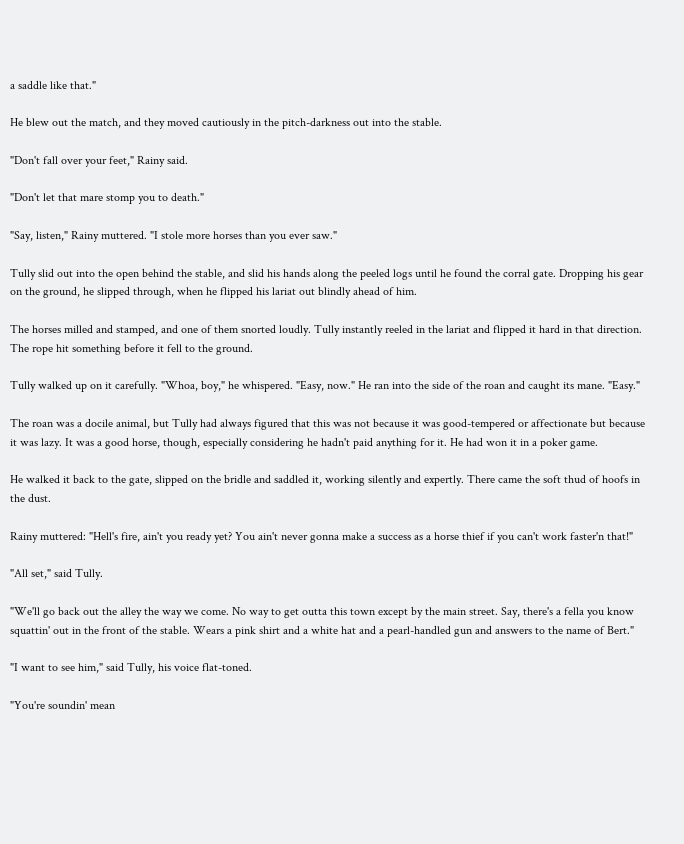a saddle like that."

He blew out the match, and they moved cautiously in the pitch-darkness out into the stable.

"Don't fall over your feet," Rainy said.

"Don't let that mare stomp you to death."

"Say, listen," Rainy muttered. "I stole more horses than you ever saw."

Tully slid out into the open behind the stable, and slid his hands along the peeled logs until he found the corral gate. Dropping his gear on the ground, he slipped through, when he flipped his lariat out blindly ahead of him.

The horses milled and stamped, and one of them snorted loudly. Tully instantly reeled in the lariat and flipped it hard in that direction. The rope hit something before it fell to the ground.

Tully walked up on it carefully. "Whoa, boy," he whispered. "Easy, now." He ran into the side of the roan and caught its mane. "Easy."

The roan was a docile animal, but Tully had always figured that this was not because it was good-tempered or affectionate but because it was lazy. It was a good horse, though, especially considering he hadn't paid anything for it. He had won it in a poker game.

He walked it back to the gate, slipped on the bridle and saddled it, working silently and expertly. There came the soft thud of hoofs in the dust.

Rainy muttered: "Hell's fire, ain't you ready yet? You ain't never gonna make a success as a horse thief if you can't work faster'n that!"

"All set," said Tully.

"We'll go back out the alley the way we come. No way to get outta this town except by the main street. Say, there's a fella you know squattin' out in the front of the stable. Wears a pink shirt and a white hat and a pearl-handled gun and answers to the name of Bert."

"I want to see him," said Tully, his voice flat-toned.

"You're soundin' mean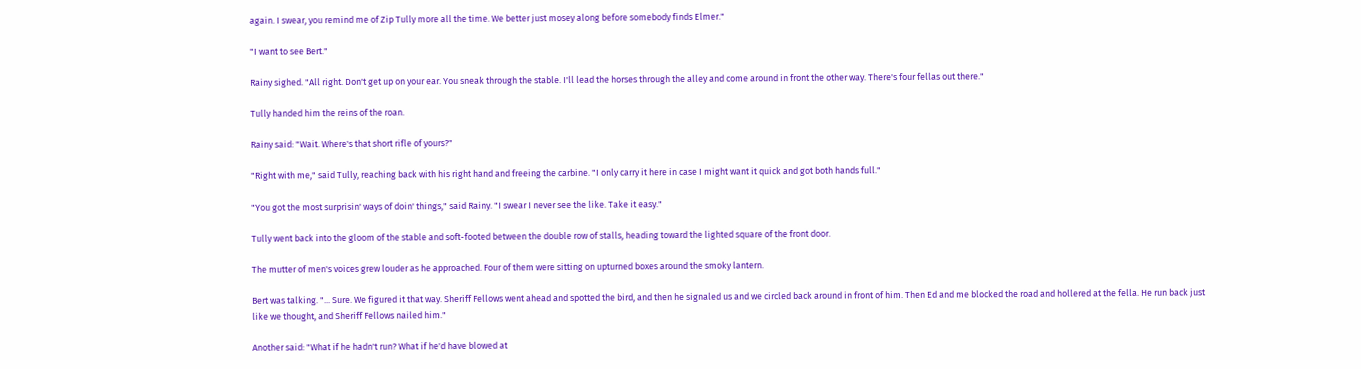again. I swear, you remind me of Zip Tully more all the time. We better just mosey along before somebody finds Elmer."

"I want to see Bert."

Rainy sighed. "All right. Don't get up on your ear. You sneak through the stable. I'll lead the horses through the alley and come around in front the other way. There's four fellas out there."

Tully handed him the reins of the roan.

Rainy said: "Wait. Where's that short rifle of yours?"

"Right with me," said Tully, reaching back with his right hand and freeing the carbine. "I only carry it here in case I might want it quick and got both hands full."

"You got the most surprisin' ways of doin' things," said Rainy. "I swear I never see the like. Take it easy."

Tully went back into the gloom of the stable and soft-footed between the double row of stalls, heading toward the lighted square of the front door.

The mutter of men's voices grew louder as he approached. Four of them were sitting on upturned boxes around the smoky lantern.

Bert was talking. "... Sure. We figured it that way. Sheriff Fellows went ahead and spotted the bird, and then he signaled us and we circled back around in front of him. Then Ed and me blocked the road and hollered at the fella. He run back just like we thought, and Sheriff Fellows nailed him."

Another said: "What if he hadn't run? What if he'd have blowed at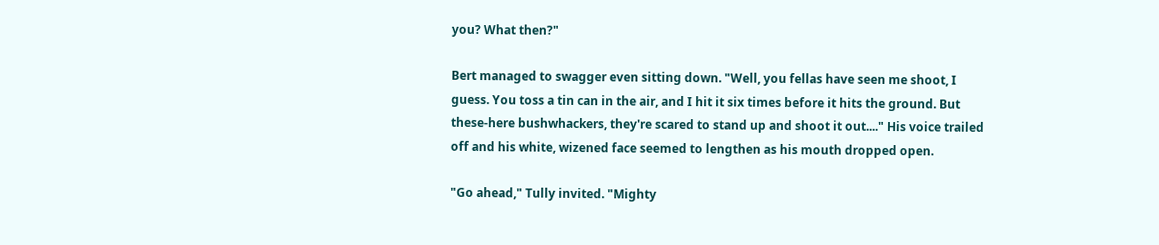you? What then?"

Bert managed to swagger even sitting down. "Well, you fellas have seen me shoot, I guess. You toss a tin can in the air, and I hit it six times before it hits the ground. But these-here bushwhackers, they're scared to stand up and shoot it out...." His voice trailed off and his white, wizened face seemed to lengthen as his mouth dropped open.

"Go ahead," Tully invited. "Mighty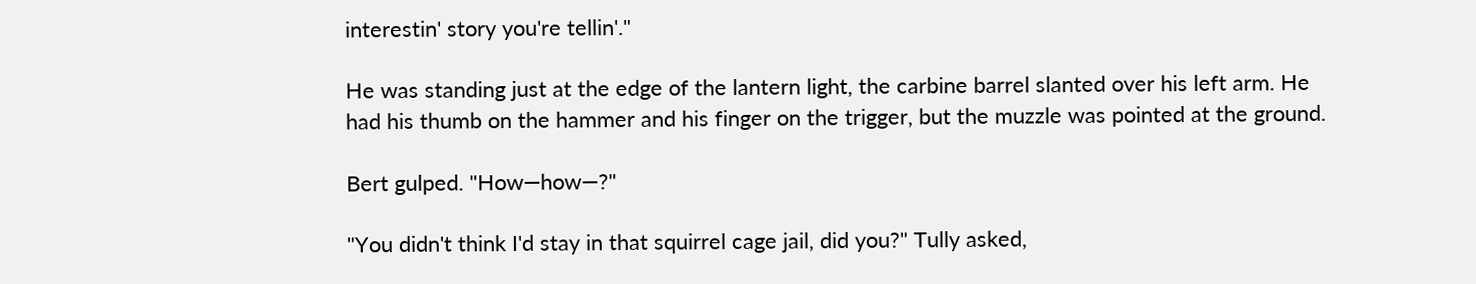interestin' story you're tellin'."

He was standing just at the edge of the lantern light, the carbine barrel slanted over his left arm. He had his thumb on the hammer and his finger on the trigger, but the muzzle was pointed at the ground.

Bert gulped. "How—how—?"

"You didn't think I'd stay in that squirrel cage jail, did you?" Tully asked,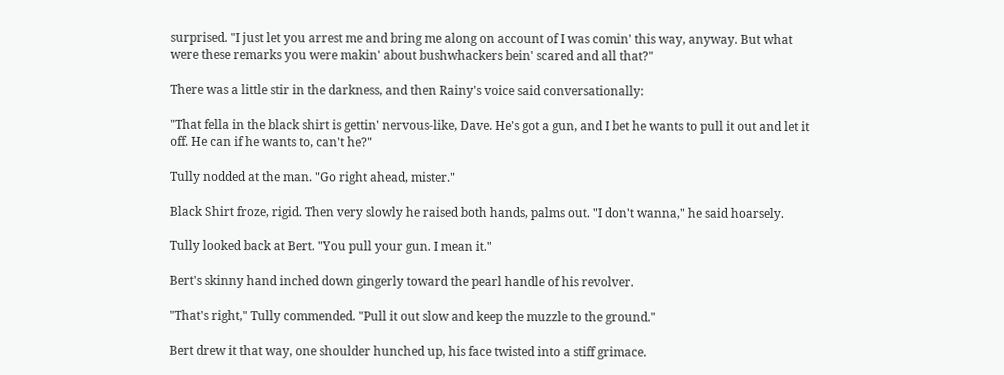surprised. "I just let you arrest me and bring me along on account of I was comin' this way, anyway. But what were these remarks you were makin' about bushwhackers bein' scared and all that?"

There was a little stir in the darkness, and then Rainy's voice said conversationally:

"That fella in the black shirt is gettin' nervous-like, Dave. He's got a gun, and I bet he wants to pull it out and let it off. He can if he wants to, can't he?"

Tully nodded at the man. "Go right ahead, mister."

Black Shirt froze, rigid. Then very slowly he raised both hands, palms out. "I don't wanna," he said hoarsely.

Tully looked back at Bert. "You pull your gun. I mean it."

Bert's skinny hand inched down gingerly toward the pearl handle of his revolver.

"That's right," Tully commended. "Pull it out slow and keep the muzzle to the ground."

Bert drew it that way, one shoulder hunched up, his face twisted into a stiff grimace.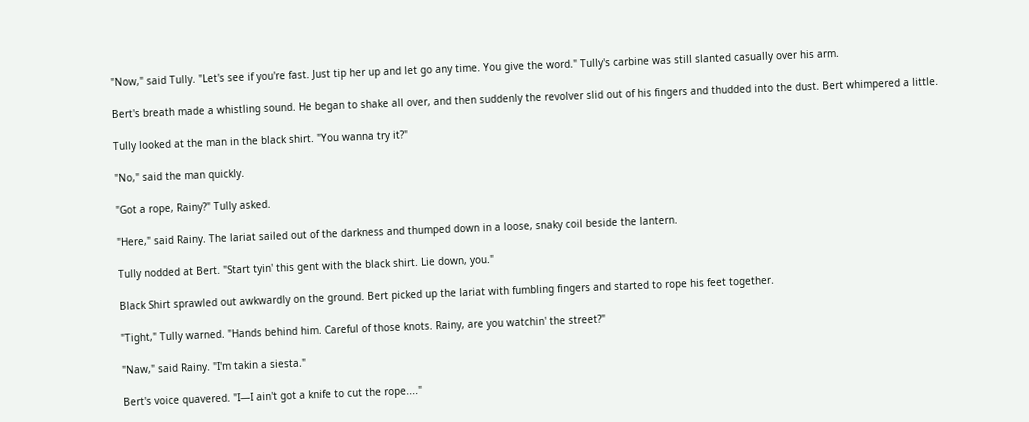"Now," said Tully. "Let's see if you're fast. Just tip her up and let go any time. You give the word." Tully's carbine was still slanted casually over his arm.

Bert's breath made a whistling sound. He began to shake all over, and then suddenly the revolver slid out of his fingers and thudded into the dust. Bert whimpered a little.

Tully looked at the man in the black shirt. "You wanna try it?"

"No," said the man quickly.

"Got a rope, Rainy?" Tully asked.

"Here," said Rainy. The lariat sailed out of the darkness and thumped down in a loose, snaky coil beside the lantern.

Tully nodded at Bert. "Start tyin' this gent with the black shirt. Lie down, you."

Black Shirt sprawled out awkwardly on the ground. Bert picked up the lariat with fumbling fingers and started to rope his feet together.

"Tight," Tully warned. "Hands behind him. Careful of those knots. Rainy, are you watchin' the street?"

"Naw," said Rainy. "I'm takin a siesta."

Bert's voice quavered. "I—I ain't got a knife to cut the rope...."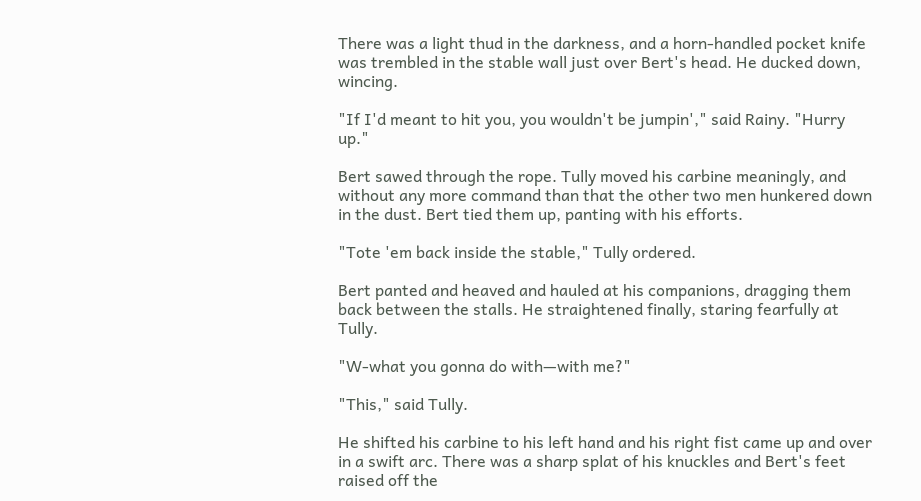There was a light thud in the darkness, and a horn-handled pocket knife was trembled in the stable wall just over Bert's head. He ducked down, wincing.

"If I'd meant to hit you, you wouldn't be jumpin'," said Rainy. "Hurry up."

Bert sawed through the rope. Tully moved his carbine meaningly, and without any more command than that the other two men hunkered down in the dust. Bert tied them up, panting with his efforts.

"Tote 'em back inside the stable," Tully ordered.

Bert panted and heaved and hauled at his companions, dragging them back between the stalls. He straightened finally, staring fearfully at Tully.

"W-what you gonna do with—with me?"

"This," said Tully.

He shifted his carbine to his left hand and his right fist came up and over in a swift arc. There was a sharp splat of his knuckles and Bert's feet raised off the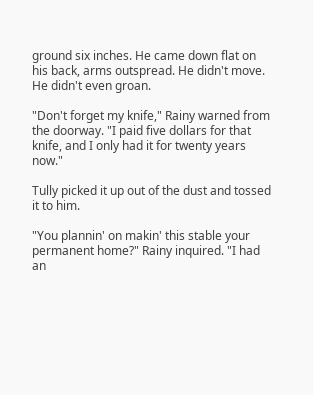ground six inches. He came down flat on his back, arms outspread. He didn't move. He didn't even groan.

"Don't forget my knife," Rainy warned from the doorway. "I paid five dollars for that knife, and I only had it for twenty years now."

Tully picked it up out of the dust and tossed it to him.

"You plannin' on makin' this stable your permanent home?" Rainy inquired. "I had an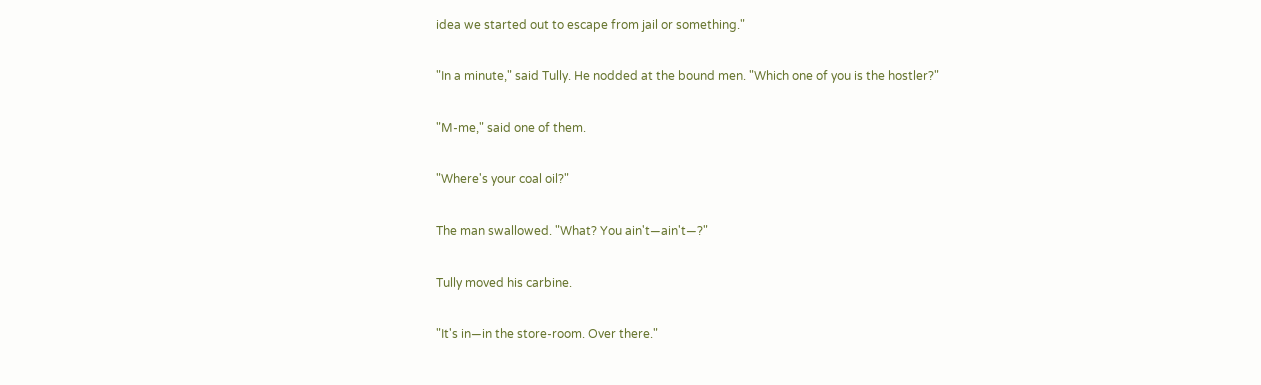idea we started out to escape from jail or something."

"In a minute," said Tully. He nodded at the bound men. "Which one of you is the hostler?"

"M-me," said one of them.

"Where's your coal oil?"

The man swallowed. "What? You ain't—ain't—?"

Tully moved his carbine.

"It's in—in the store-room. Over there."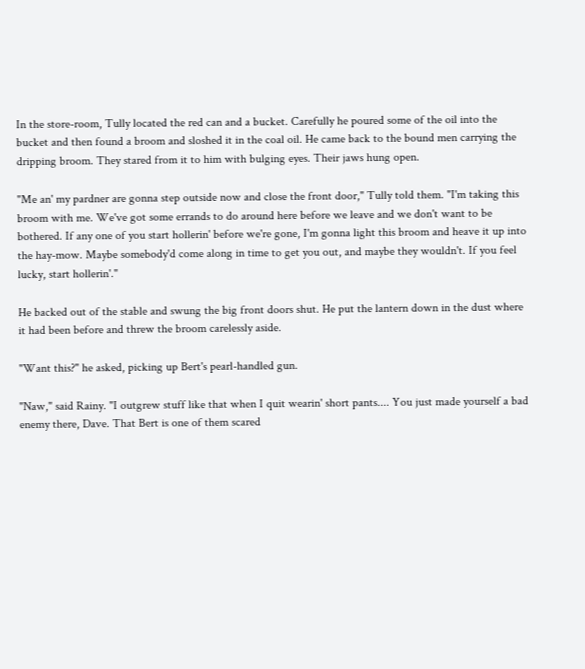In the store-room, Tully located the red can and a bucket. Carefully he poured some of the oil into the bucket and then found a broom and sloshed it in the coal oil. He came back to the bound men carrying the dripping broom. They stared from it to him with bulging eyes. Their jaws hung open.

"Me an' my pardner are gonna step outside now and close the front door," Tully told them. "I'm taking this broom with me. We've got some errands to do around here before we leave and we don't want to be bothered. If any one of you start hollerin' before we're gone, I'm gonna light this broom and heave it up into the hay-mow. Maybe somebody'd come along in time to get you out, and maybe they wouldn't. If you feel lucky, start hollerin'."

He backed out of the stable and swung the big front doors shut. He put the lantern down in the dust where it had been before and threw the broom carelessly aside.

"Want this?" he asked, picking up Bert's pearl-handled gun.

"Naw," said Rainy. "I outgrew stuff like that when I quit wearin' short pants.... You just made yourself a bad enemy there, Dave. That Bert is one of them scared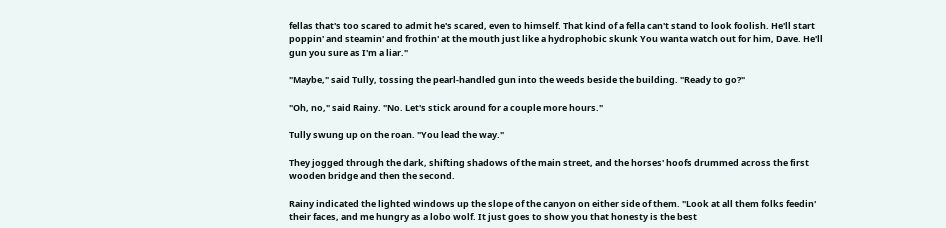fellas that's too scared to admit he's scared, even to himself. That kind of a fella can't stand to look foolish. He'll start poppin' and steamin' and frothin' at the mouth just like a hydrophobic skunk You wanta watch out for him, Dave. He'll gun you sure as I'm a liar."

"Maybe," said Tully, tossing the pearl-handled gun into the weeds beside the building. "Ready to go?"

"Oh, no," said Rainy. "No. Let's stick around for a couple more hours."

Tully swung up on the roan. "You lead the way."

They jogged through the dark, shifting shadows of the main street, and the horses' hoofs drummed across the first wooden bridge and then the second.

Rainy indicated the lighted windows up the slope of the canyon on either side of them. "Look at all them folks feedin' their faces, and me hungry as a lobo wolf. It just goes to show you that honesty is the best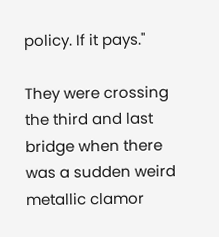policy. If it pays."

They were crossing the third and last bridge when there was a sudden weird metallic clamor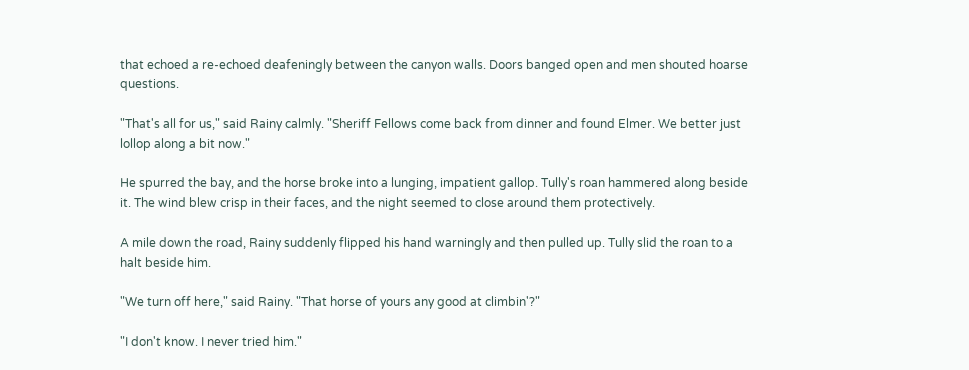that echoed a re-echoed deafeningly between the canyon walls. Doors banged open and men shouted hoarse questions.

"That's all for us," said Rainy calmly. "Sheriff Fellows come back from dinner and found Elmer. We better just lollop along a bit now."

He spurred the bay, and the horse broke into a lunging, impatient gallop. Tully's roan hammered along beside it. The wind blew crisp in their faces, and the night seemed to close around them protectively.

A mile down the road, Rainy suddenly flipped his hand warningly and then pulled up. Tully slid the roan to a halt beside him.

"We turn off here," said Rainy. "That horse of yours any good at climbin'?"

"I don't know. I never tried him."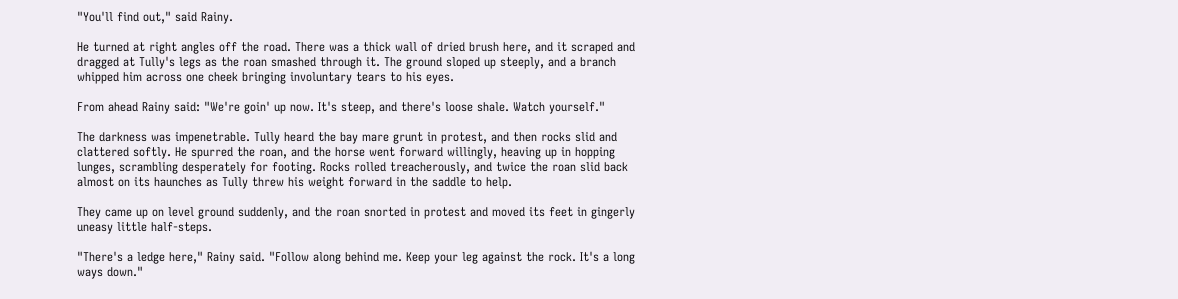"You'll find out," said Rainy.

He turned at right angles off the road. There was a thick wall of dried brush here, and it scraped and dragged at Tully's legs as the roan smashed through it. The ground sloped up steeply, and a branch whipped him across one cheek bringing involuntary tears to his eyes.

From ahead Rainy said: "We're goin' up now. It's steep, and there's loose shale. Watch yourself."

The darkness was impenetrable. Tully heard the bay mare grunt in protest, and then rocks slid and clattered softly. He spurred the roan, and the horse went forward willingly, heaving up in hopping lunges, scrambling desperately for footing. Rocks rolled treacherously, and twice the roan slid back almost on its haunches as Tully threw his weight forward in the saddle to help.

They came up on level ground suddenly, and the roan snorted in protest and moved its feet in gingerly uneasy little half-steps.

"There's a ledge here," Rainy said. "Follow along behind me. Keep your leg against the rock. It's a long ways down."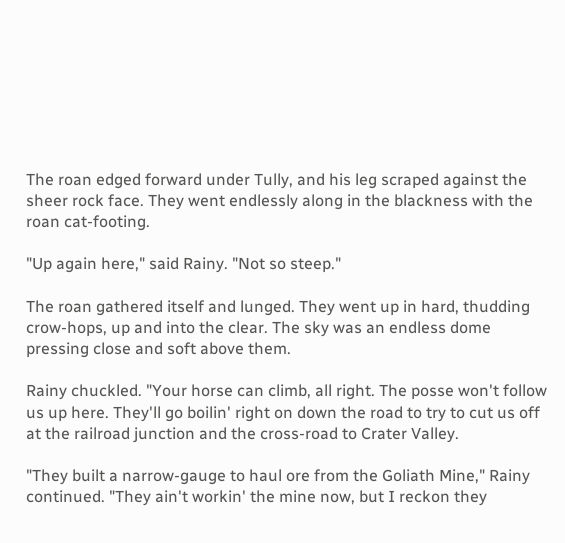The roan edged forward under Tully, and his leg scraped against the sheer rock face. They went endlessly along in the blackness with the roan cat-footing.

"Up again here," said Rainy. "Not so steep."

The roan gathered itself and lunged. They went up in hard, thudding crow-hops, up and into the clear. The sky was an endless dome pressing close and soft above them.

Rainy chuckled. "Your horse can climb, all right. The posse won't follow us up here. They'll go boilin' right on down the road to try to cut us off at the railroad junction and the cross-road to Crater Valley.

"They built a narrow-gauge to haul ore from the Goliath Mine," Rainy continued. "They ain't workin' the mine now, but I reckon they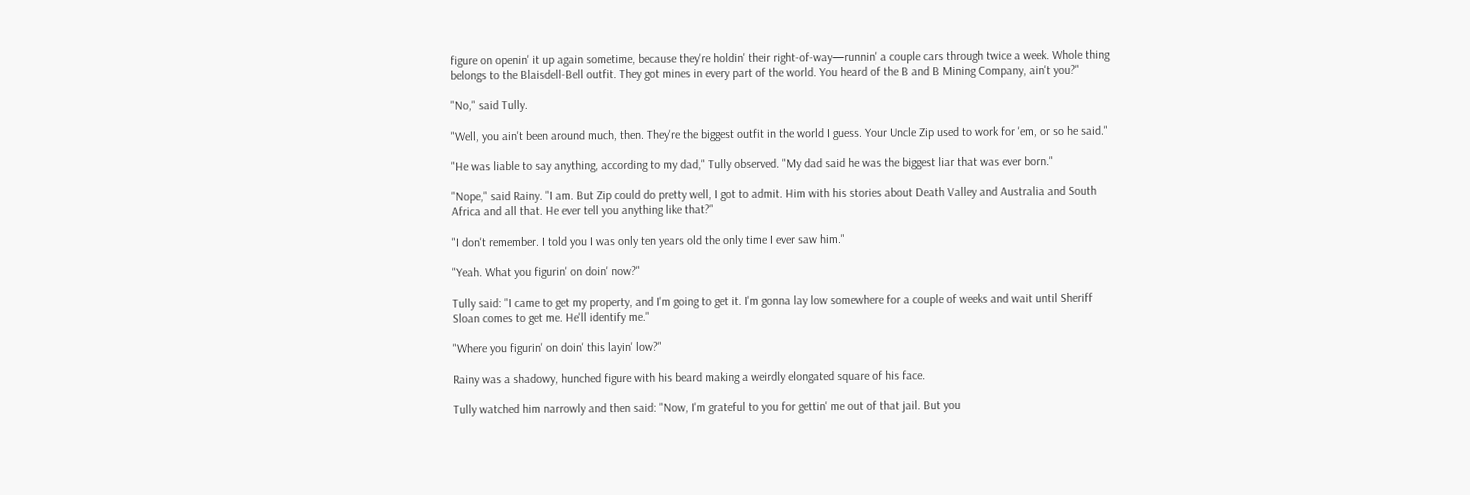figure on openin' it up again sometime, because they're holdin' their right-of-way—runnin' a couple cars through twice a week. Whole thing belongs to the Blaisdell-Bell outfit. They got mines in every part of the world. You heard of the B and B Mining Company, ain't you?"

"No," said Tully.

"Well, you ain't been around much, then. They're the biggest outfit in the world I guess. Your Uncle Zip used to work for 'em, or so he said."

"He was liable to say anything, according to my dad," Tully observed. "My dad said he was the biggest liar that was ever born."

"Nope," said Rainy. "I am. But Zip could do pretty well, I got to admit. Him with his stories about Death Valley and Australia and South Africa and all that. He ever tell you anything like that?"

"I don't remember. I told you I was only ten years old the only time I ever saw him."

"Yeah. What you figurin' on doin' now?"

Tully said: "I came to get my property, and I'm going to get it. I'm gonna lay low somewhere for a couple of weeks and wait until Sheriff Sloan comes to get me. He'll identify me."

"Where you figurin' on doin' this layin' low?"

Rainy was a shadowy, hunched figure with his beard making a weirdly elongated square of his face.

Tully watched him narrowly and then said: "Now, I'm grateful to you for gettin' me out of that jail. But you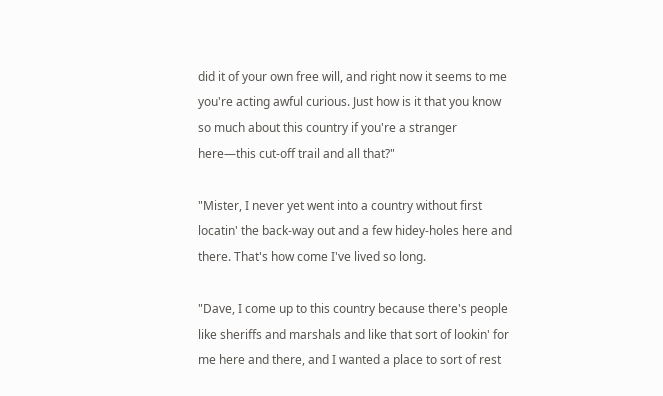did it of your own free will, and right now it seems to me you're acting awful curious. Just how is it that you know so much about this country if you're a stranger here—this cut-off trail and all that?"

"Mister, I never yet went into a country without first locatin' the back-way out and a few hidey-holes here and there. That's how come I've lived so long.

"Dave, I come up to this country because there's people like sheriffs and marshals and like that sort of lookin' for me here and there, and I wanted a place to sort of rest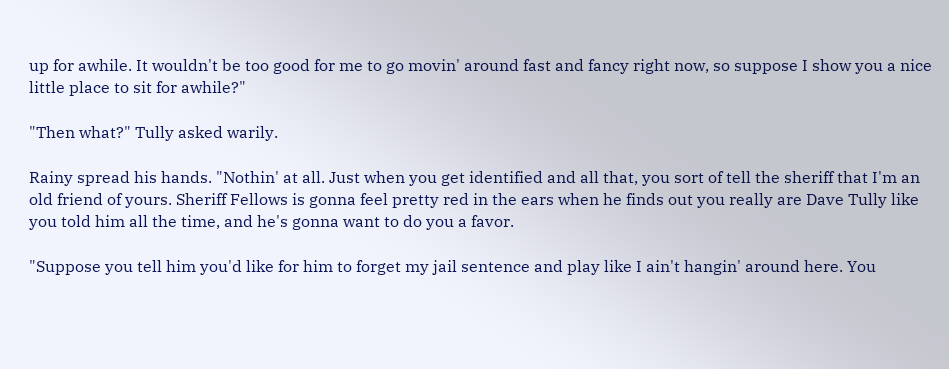up for awhile. It wouldn't be too good for me to go movin' around fast and fancy right now, so suppose I show you a nice little place to sit for awhile?"

"Then what?" Tully asked warily.

Rainy spread his hands. "Nothin' at all. Just when you get identified and all that, you sort of tell the sheriff that I'm an old friend of yours. Sheriff Fellows is gonna feel pretty red in the ears when he finds out you really are Dave Tully like you told him all the time, and he's gonna want to do you a favor.

"Suppose you tell him you'd like for him to forget my jail sentence and play like I ain't hangin' around here. You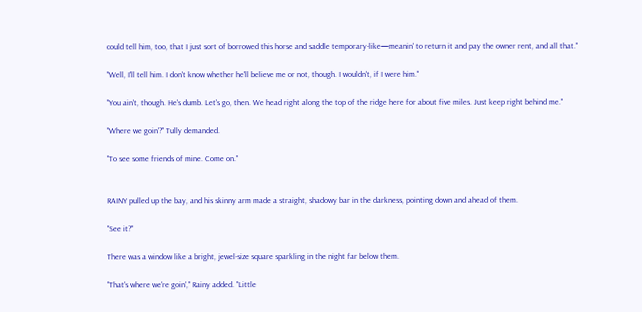could tell him, too, that I just sort of borrowed this horse and saddle temporary-like—meanin' to return it and pay the owner rent, and all that."

"Well, I'll tell him. I don't know whether he'll believe me or not, though. I wouldn't, if I were him."

"You ain't, though. He's dumb. Let's go, then. We head right along the top of the ridge here for about five miles. Just keep right behind me."

"Where we goin'?" Tully demanded.

"To see some friends of mine. Come on."


RAINY pulled up the bay, and his skinny arm made a straight, shadowy bar in the darkness, pointing down and ahead of them.

"See it?"

There was a window like a bright, jewel-size square sparkling in the night far below them.

"That's where we're goin'," Rainy added. "Little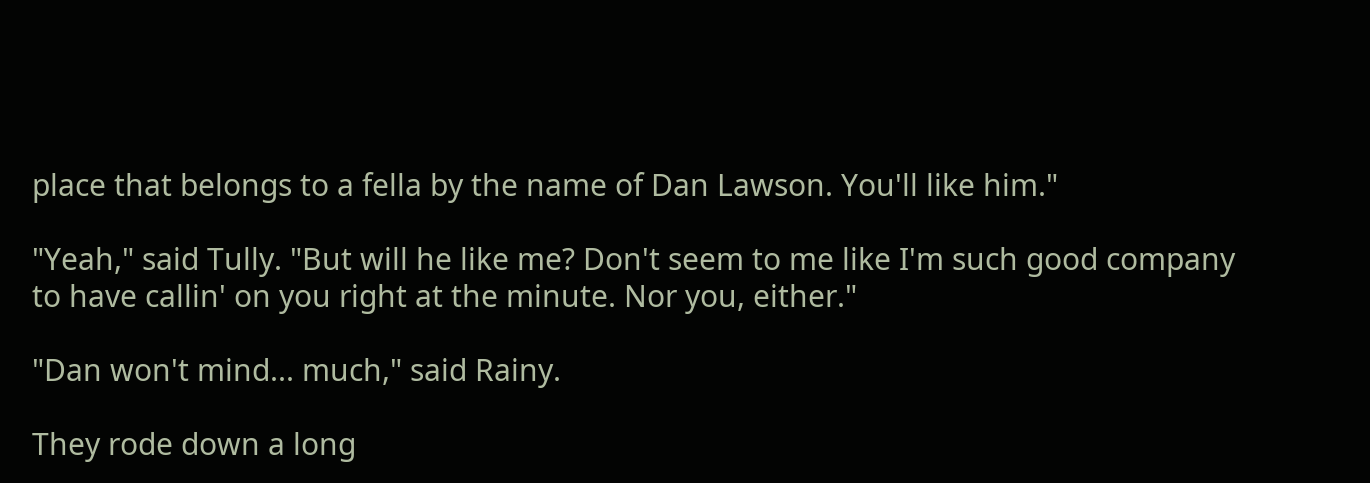place that belongs to a fella by the name of Dan Lawson. You'll like him."

"Yeah," said Tully. "But will he like me? Don't seem to me like I'm such good company to have callin' on you right at the minute. Nor you, either."

"Dan won't mind... much," said Rainy.

They rode down a long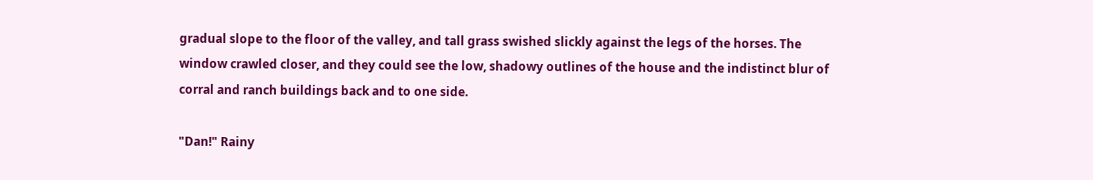gradual slope to the floor of the valley, and tall grass swished slickly against the legs of the horses. The window crawled closer, and they could see the low, shadowy outlines of the house and the indistinct blur of corral and ranch buildings back and to one side.

"Dan!" Rainy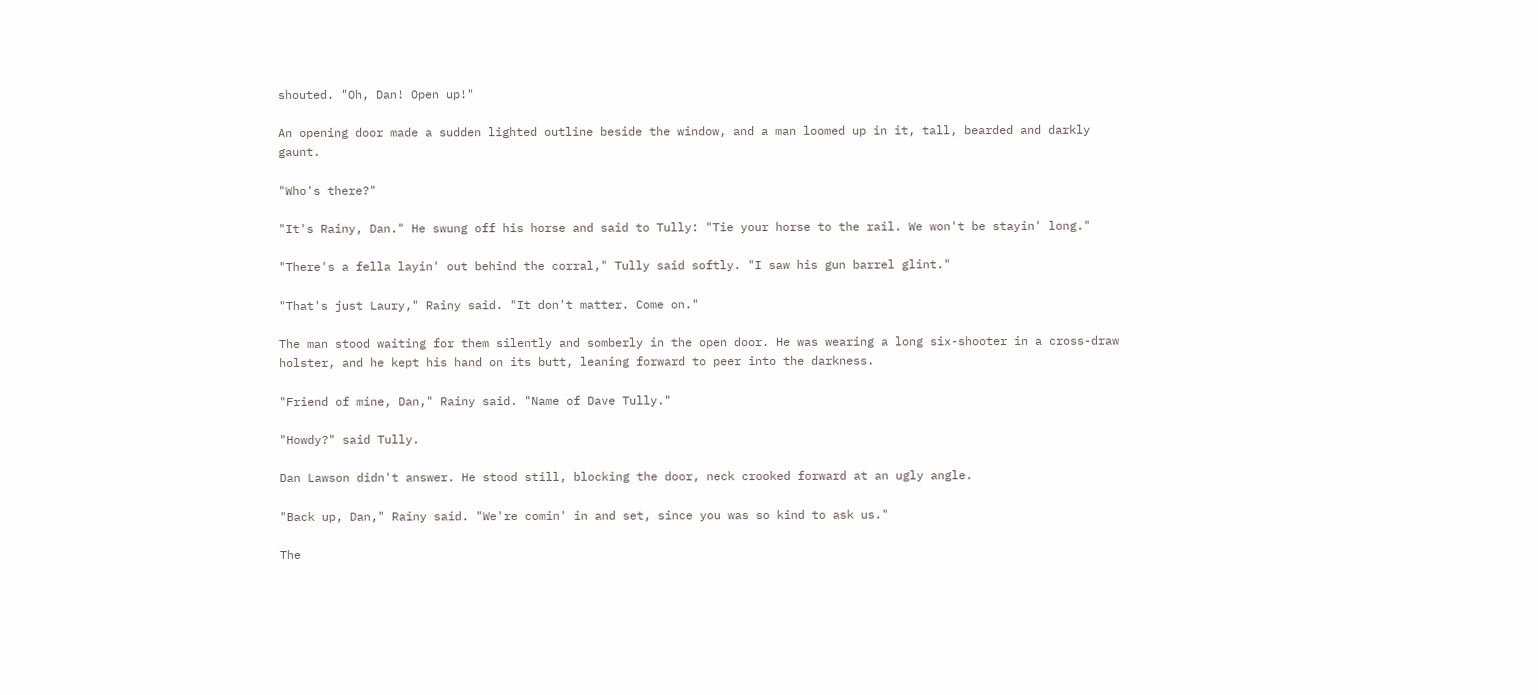shouted. "Oh, Dan! Open up!"

An opening door made a sudden lighted outline beside the window, and a man loomed up in it, tall, bearded and darkly gaunt.

"Who's there?"

"It's Rainy, Dan." He swung off his horse and said to Tully: "Tie your horse to the rail. We won't be stayin' long."

"There's a fella layin' out behind the corral," Tully said softly. "I saw his gun barrel glint."

"That's just Laury," Rainy said. "It don't matter. Come on."

The man stood waiting for them silently and somberly in the open door. He was wearing a long six-shooter in a cross-draw holster, and he kept his hand on its butt, leaning forward to peer into the darkness.

"Friend of mine, Dan," Rainy said. "Name of Dave Tully."

"Howdy?" said Tully.

Dan Lawson didn't answer. He stood still, blocking the door, neck crooked forward at an ugly angle.

"Back up, Dan," Rainy said. "We're comin' in and set, since you was so kind to ask us."

The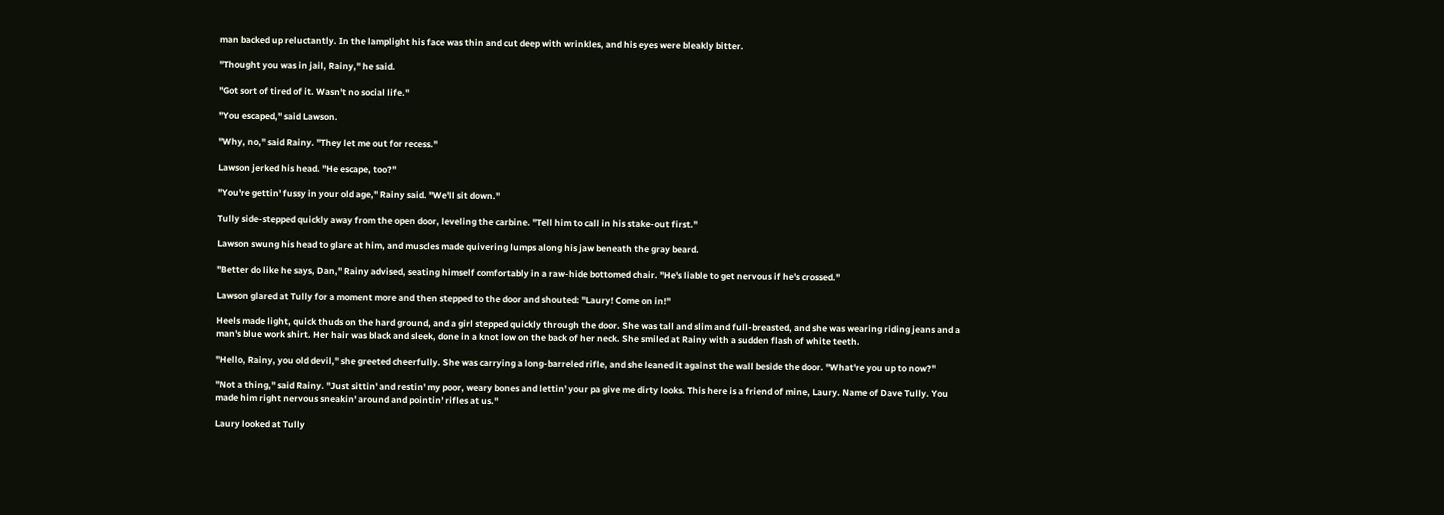man backed up reluctantly. In the lamplight his face was thin and cut deep with wrinkles, and his eyes were bleakly bitter.

"Thought you was in jail, Rainy," he said.

"Got sort of tired of it. Wasn't no social life."

"You escaped," said Lawson.

"Why, no," said Rainy. "They let me out for recess."

Lawson jerked his head. "He escape, too?"

"You're gettin' fussy in your old age," Rainy said. "We'll sit down."

Tully side-stepped quickly away from the open door, leveling the carbine. "Tell him to call in his stake-out first."

Lawson swung his head to glare at him, and muscles made quivering lumps along his jaw beneath the gray beard.

"Better do like he says, Dan," Rainy advised, seating himself comfortably in a raw-hide bottomed chair. "He's liable to get nervous if he's crossed."

Lawson glared at Tully for a moment more and then stepped to the door and shouted: "Laury! Come on in!"

Heels made light, quick thuds on the hard ground, and a girl stepped quickly through the door. She was tall and slim and full-breasted, and she was wearing riding jeans and a man's blue work shirt. Her hair was black and sleek, done in a knot low on the back of her neck. She smiled at Rainy with a sudden flash of white teeth.

"Hello, Rainy, you old devil," she greeted cheerfully. She was carrying a long-barreled rifle, and she leaned it against the wall beside the door. "What're you up to now?"

"Not a thing," said Rainy. "Just sittin' and restin' my poor, weary bones and lettin' your pa give me dirty looks. This here is a friend of mine, Laury. Name of Dave Tully. You made him right nervous sneakin' around and pointin' rifles at us."

Laury looked at Tully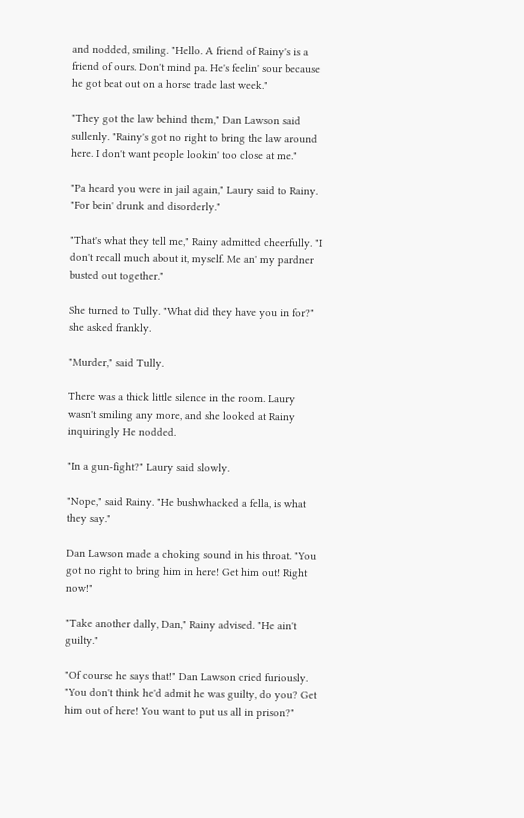and nodded, smiling. "Hello. A friend of Rainy's is a friend of ours. Don't mind pa. He's feelin' sour because he got beat out on a horse trade last week."

"They got the law behind them," Dan Lawson said sullenly. "Rainy's got no right to bring the law around here. I don't want people lookin' too close at me."

"Pa heard you were in jail again," Laury said to Rainy. "For bein' drunk and disorderly."

"That's what they tell me," Rainy admitted cheerfully. "I don't recall much about it, myself. Me an' my pardner busted out together."

She turned to Tully. "What did they have you in for?" she asked frankly.

"Murder," said Tully.

There was a thick little silence in the room. Laury wasn't smiling any more, and she looked at Rainy inquiringly He nodded.

"In a gun-fight?" Laury said slowly.

"Nope," said Rainy. "He bushwhacked a fella, is what they say."

Dan Lawson made a choking sound in his throat. "You got no right to bring him in here! Get him out! Right now!"

"Take another dally, Dan," Rainy advised. "He ain't guilty."

"Of course he says that!" Dan Lawson cried furiously. "You don't think he'd admit he was guilty, do you? Get him out of here! You want to put us all in prison?"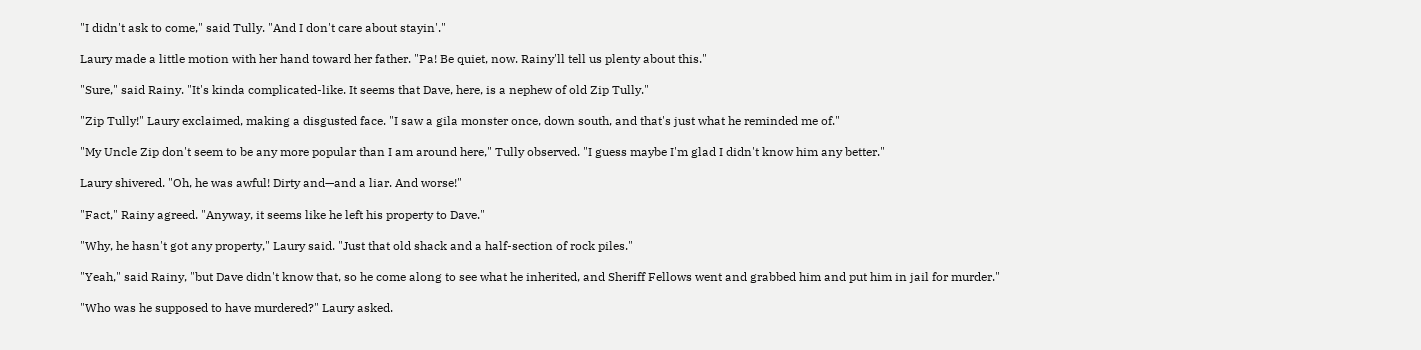"I didn't ask to come," said Tully. "And I don't care about stayin'."

Laury made a little motion with her hand toward her father. "Pa! Be quiet, now. Rainy'll tell us plenty about this."

"Sure," said Rainy. "It's kinda complicated-like. It seems that Dave, here, is a nephew of old Zip Tully."

"Zip Tully!" Laury exclaimed, making a disgusted face. "I saw a gila monster once, down south, and that's just what he reminded me of."

"My Uncle Zip don't seem to be any more popular than I am around here," Tully observed. "I guess maybe I'm glad I didn't know him any better."

Laury shivered. "Oh, he was awful! Dirty and—and a liar. And worse!"

"Fact," Rainy agreed. "Anyway, it seems like he left his property to Dave."

"Why, he hasn't got any property," Laury said. "Just that old shack and a half-section of rock piles."

"Yeah," said Rainy, "but Dave didn't know that, so he come along to see what he inherited, and Sheriff Fellows went and grabbed him and put him in jail for murder."

"Who was he supposed to have murdered?" Laury asked.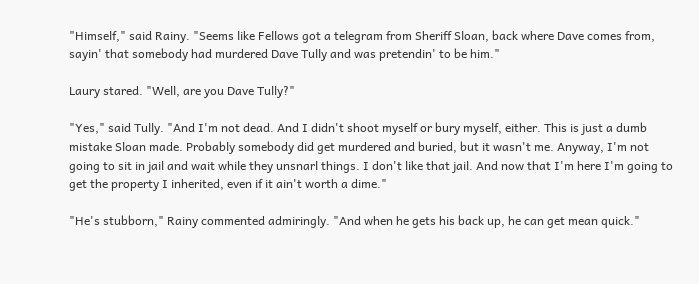"Himself," said Rainy. "Seems like Fellows got a telegram from Sheriff Sloan, back where Dave comes from, sayin' that somebody had murdered Dave Tully and was pretendin' to be him."

Laury stared. "Well, are you Dave Tully?"

"Yes," said Tully. "And I'm not dead. And I didn't shoot myself or bury myself, either. This is just a dumb mistake Sloan made. Probably somebody did get murdered and buried, but it wasn't me. Anyway, I'm not going to sit in jail and wait while they unsnarl things. I don't like that jail. And now that I'm here I'm going to get the property I inherited, even if it ain't worth a dime."

"He's stubborn," Rainy commented admiringly. "And when he gets his back up, he can get mean quick."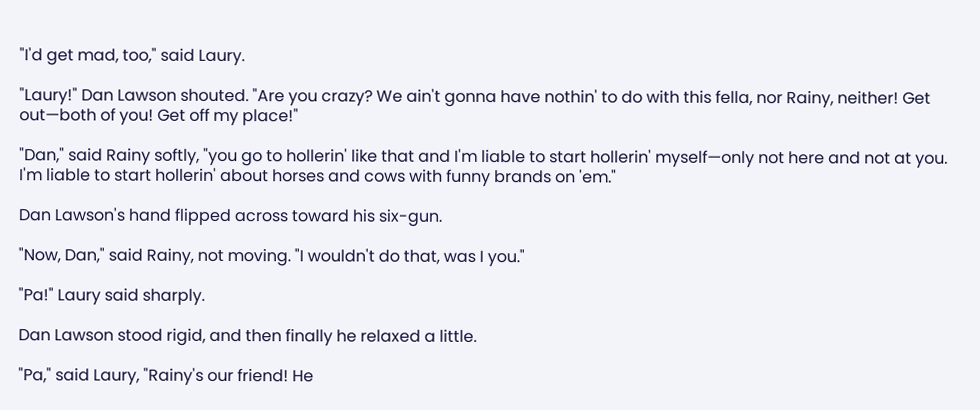"I'd get mad, too," said Laury.

"Laury!" Dan Lawson shouted. "Are you crazy? We ain't gonna have nothin' to do with this fella, nor Rainy, neither! Get out—both of you! Get off my place!"

"Dan," said Rainy softly, "you go to hollerin' like that and I'm liable to start hollerin' myself—only not here and not at you. I'm liable to start hollerin' about horses and cows with funny brands on 'em."

Dan Lawson's hand flipped across toward his six-gun.

"Now, Dan," said Rainy, not moving. "I wouldn't do that, was I you."

"Pa!" Laury said sharply.

Dan Lawson stood rigid, and then finally he relaxed a little.

"Pa," said Laury, "Rainy's our friend! He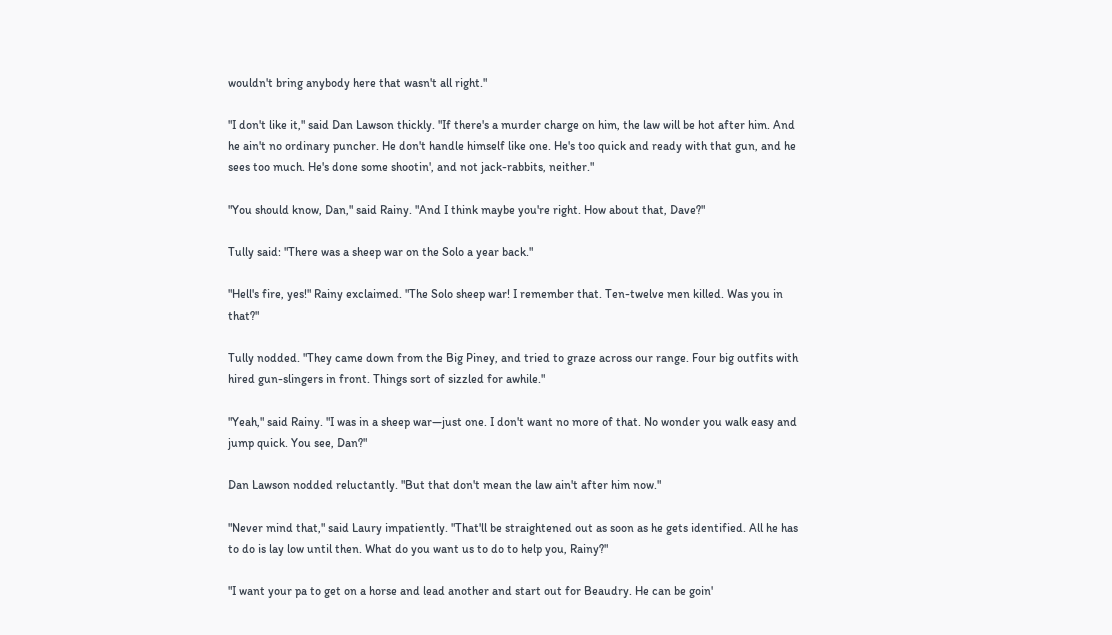wouldn't bring anybody here that wasn't all right."

"I don't like it," said Dan Lawson thickly. "If there's a murder charge on him, the law will be hot after him. And he ain't no ordinary puncher. He don't handle himself like one. He's too quick and ready with that gun, and he sees too much. He's done some shootin', and not jack-rabbits, neither."

"You should know, Dan," said Rainy. "And I think maybe you're right. How about that, Dave?"

Tully said: "There was a sheep war on the Solo a year back."

"Hell's fire, yes!" Rainy exclaimed. "The Solo sheep war! I remember that. Ten-twelve men killed. Was you in that?"

Tully nodded. "They came down from the Big Piney, and tried to graze across our range. Four big outfits with hired gun-slingers in front. Things sort of sizzled for awhile."

"Yeah," said Rainy. "I was in a sheep war—just one. I don't want no more of that. No wonder you walk easy and jump quick. You see, Dan?"

Dan Lawson nodded reluctantly. "But that don't mean the law ain't after him now."

"Never mind that," said Laury impatiently. "That'll be straightened out as soon as he gets identified. All he has to do is lay low until then. What do you want us to do to help you, Rainy?"

"I want your pa to get on a horse and lead another and start out for Beaudry. He can be goin'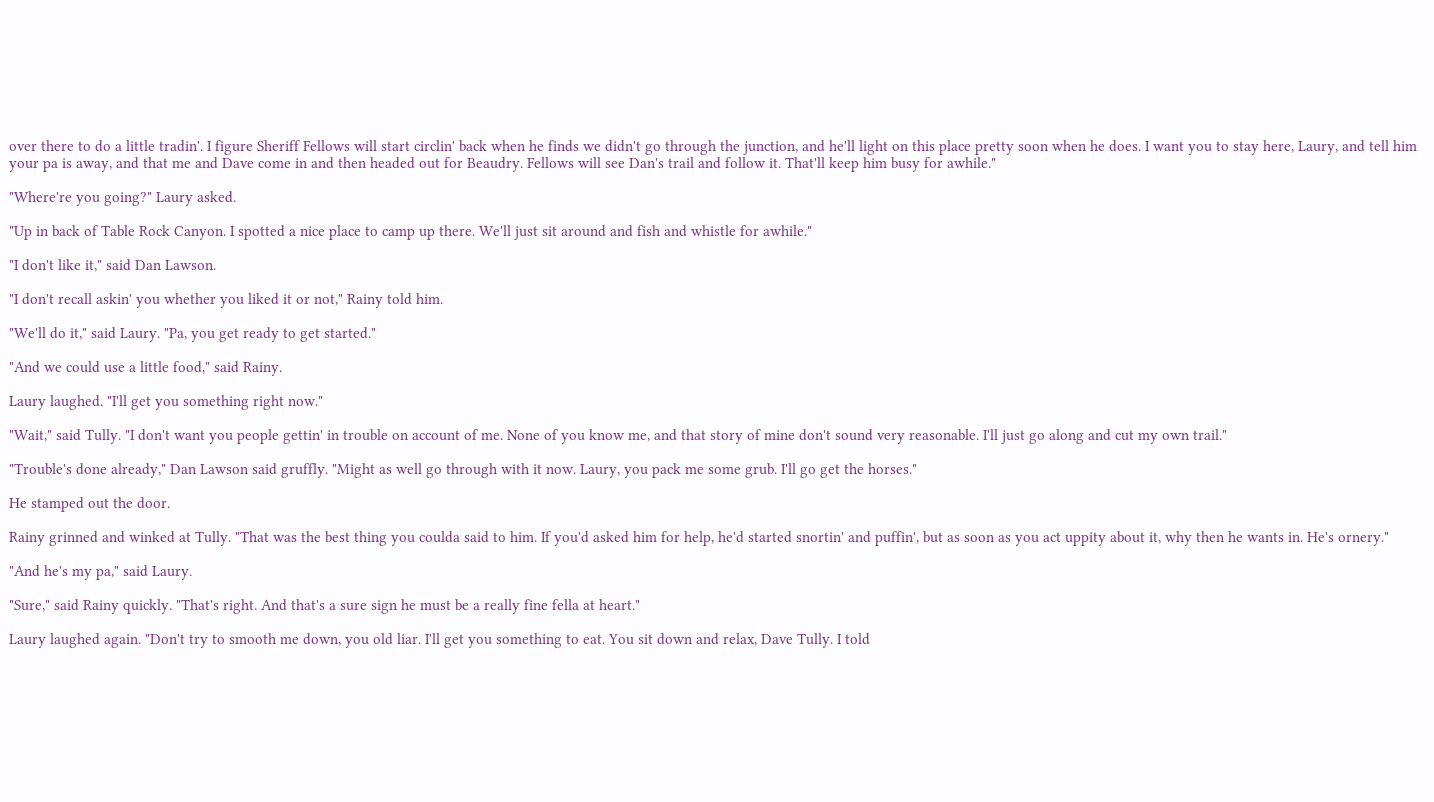over there to do a little tradin'. I figure Sheriff Fellows will start circlin' back when he finds we didn't go through the junction, and he'll light on this place pretty soon when he does. I want you to stay here, Laury, and tell him your pa is away, and that me and Dave come in and then headed out for Beaudry. Fellows will see Dan's trail and follow it. That'll keep him busy for awhile."

"Where're you going?" Laury asked.

"Up in back of Table Rock Canyon. I spotted a nice place to camp up there. We'll just sit around and fish and whistle for awhile."

"I don't like it," said Dan Lawson.

"I don't recall askin' you whether you liked it or not," Rainy told him.

"We'll do it," said Laury. "Pa, you get ready to get started."

"And we could use a little food," said Rainy.

Laury laughed. "I'll get you something right now."

"Wait," said Tully. "I don't want you people gettin' in trouble on account of me. None of you know me, and that story of mine don't sound very reasonable. I'll just go along and cut my own trail."

"Trouble's done already," Dan Lawson said gruffly. "Might as well go through with it now. Laury, you pack me some grub. I'll go get the horses."

He stamped out the door.

Rainy grinned and winked at Tully. "That was the best thing you coulda said to him. If you'd asked him for help, he'd started snortin' and puffin', but as soon as you act uppity about it, why then he wants in. He's ornery."

"And he's my pa," said Laury.

"Sure," said Rainy quickly. "That's right. And that's a sure sign he must be a really fine fella at heart."

Laury laughed again. "Don't try to smooth me down, you old liar. I'll get you something to eat. You sit down and relax, Dave Tully. I told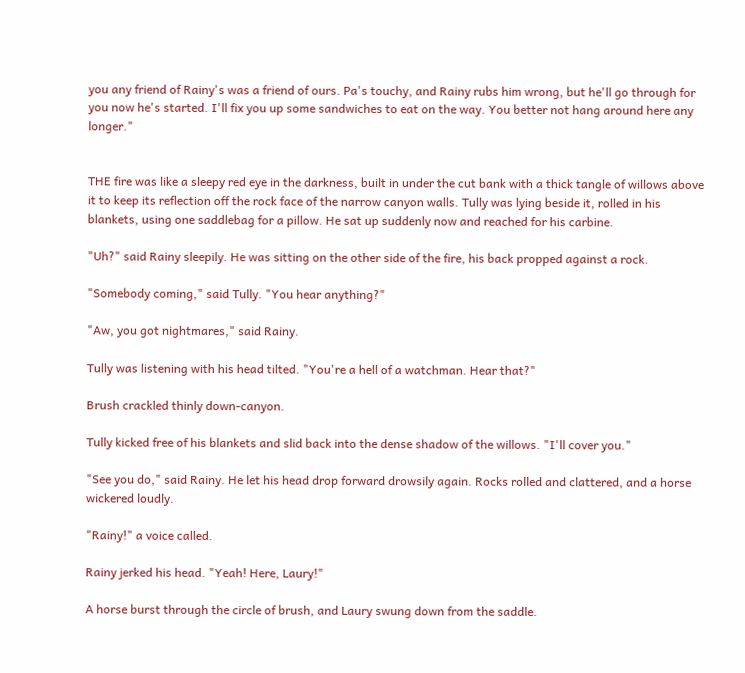you any friend of Rainy's was a friend of ours. Pa's touchy, and Rainy rubs him wrong, but he'll go through for you now he's started. I'll fix you up some sandwiches to eat on the way. You better not hang around here any longer."


THE fire was like a sleepy red eye in the darkness, built in under the cut bank with a thick tangle of willows above it to keep its reflection off the rock face of the narrow canyon walls. Tully was lying beside it, rolled in his blankets, using one saddlebag for a pillow. He sat up suddenly now and reached for his carbine.

"Uh?" said Rainy sleepily. He was sitting on the other side of the fire, his back propped against a rock.

"Somebody coming," said Tully. "You hear anything?"

"Aw, you got nightmares," said Rainy.

Tully was listening with his head tilted. "You're a hell of a watchman. Hear that?"

Brush crackled thinly down-canyon.

Tully kicked free of his blankets and slid back into the dense shadow of the willows. "I'll cover you."

"See you do," said Rainy. He let his head drop forward drowsily again. Rocks rolled and clattered, and a horse wickered loudly.

"Rainy!" a voice called.

Rainy jerked his head. "Yeah! Here, Laury!"

A horse burst through the circle of brush, and Laury swung down from the saddle.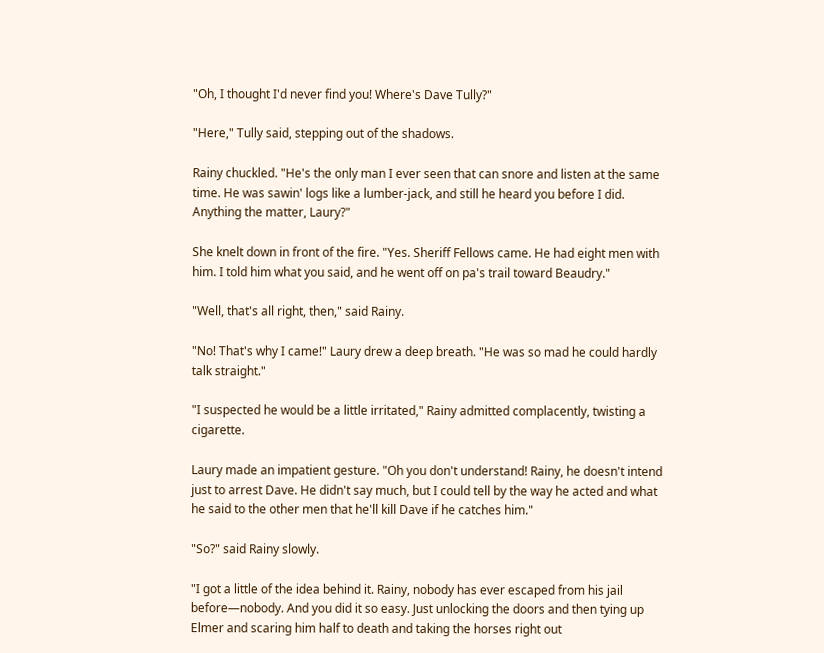"Oh, I thought I'd never find you! Where's Dave Tully?"

"Here," Tully said, stepping out of the shadows.

Rainy chuckled. "He's the only man I ever seen that can snore and listen at the same time. He was sawin' logs like a lumber-jack, and still he heard you before I did. Anything the matter, Laury?"

She knelt down in front of the fire. "Yes. Sheriff Fellows came. He had eight men with him. I told him what you said, and he went off on pa's trail toward Beaudry."

"Well, that's all right, then," said Rainy.

"No! That's why I came!" Laury drew a deep breath. "He was so mad he could hardly talk straight."

"I suspected he would be a little irritated," Rainy admitted complacently, twisting a cigarette.

Laury made an impatient gesture. "Oh you don't understand! Rainy, he doesn't intend just to arrest Dave. He didn't say much, but I could tell by the way he acted and what he said to the other men that he'll kill Dave if he catches him."

"So?" said Rainy slowly.

"I got a little of the idea behind it. Rainy, nobody has ever escaped from his jail before—nobody. And you did it so easy. Just unlocking the doors and then tying up Elmer and scaring him half to death and taking the horses right out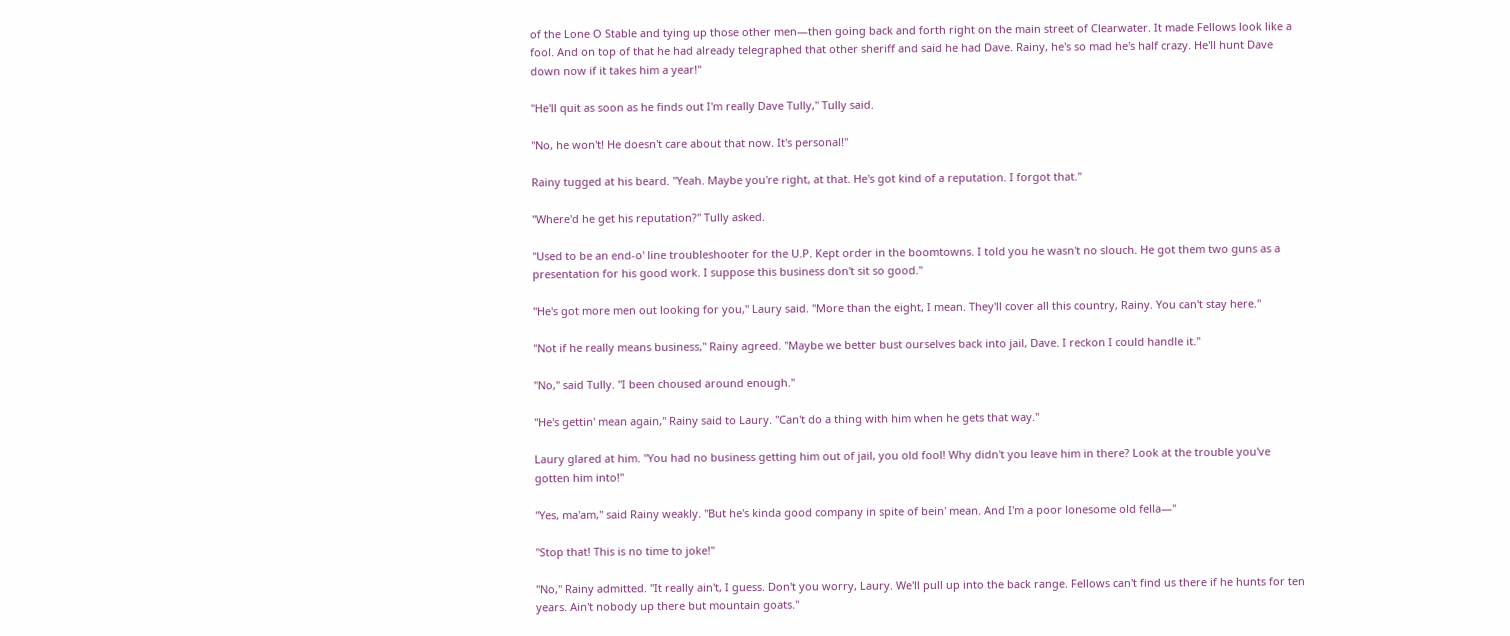of the Lone O Stable and tying up those other men—then going back and forth right on the main street of Clearwater. It made Fellows look like a fool. And on top of that he had already telegraphed that other sheriff and said he had Dave. Rainy, he's so mad he's half crazy. He'll hunt Dave down now if it takes him a year!"

"He'll quit as soon as he finds out I'm really Dave Tully," Tully said.

"No, he won't! He doesn't care about that now. It's personal!"

Rainy tugged at his beard. "Yeah. Maybe you're right, at that. He's got kind of a reputation. I forgot that."

"Where'd he get his reputation?" Tully asked.

"Used to be an end-o' line troubleshooter for the U.P. Kept order in the boomtowns. I told you he wasn't no slouch. He got them two guns as a presentation for his good work. I suppose this business don't sit so good."

"He's got more men out looking for you," Laury said. "More than the eight, I mean. They'll cover all this country, Rainy. You can't stay here."

"Not if he really means business," Rainy agreed. "Maybe we better bust ourselves back into jail, Dave. I reckon I could handle it."

"No," said Tully. "I been choused around enough."

"He's gettin' mean again," Rainy said to Laury. "Can't do a thing with him when he gets that way."

Laury glared at him. "You had no business getting him out of jail, you old fool! Why didn't you leave him in there? Look at the trouble you've gotten him into!"

"Yes, ma'am," said Rainy weakly. "But he's kinda good company in spite of bein' mean. And I'm a poor lonesome old fella—"

"Stop that! This is no time to joke!"

"No," Rainy admitted. "It really ain't, I guess. Don't you worry, Laury. We'll pull up into the back range. Fellows can't find us there if he hunts for ten years. Ain't nobody up there but mountain goats."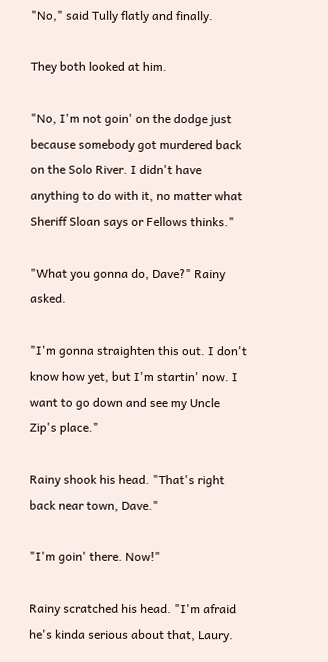"No," said Tully flatly and finally.

They both looked at him.

"No, I'm not goin' on the dodge just because somebody got murdered back on the Solo River. I didn't have anything to do with it, no matter what Sheriff Sloan says or Fellows thinks."

"What you gonna do, Dave?" Rainy asked.

"I'm gonna straighten this out. I don't know how yet, but I'm startin' now. I want to go down and see my Uncle Zip's place."

Rainy shook his head. "That's right back near town, Dave."

"I'm goin' there. Now!"

Rainy scratched his head. "I'm afraid he's kinda serious about that, Laury.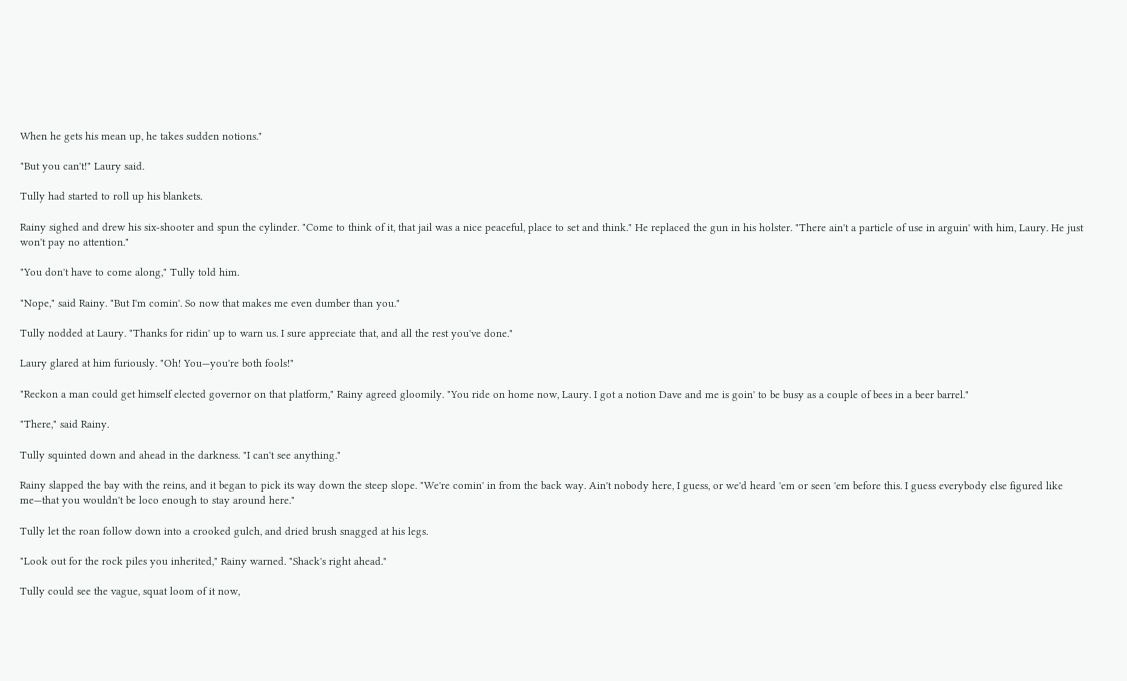When he gets his mean up, he takes sudden notions."

"But you can't!" Laury said.

Tully had started to roll up his blankets.

Rainy sighed and drew his six-shooter and spun the cylinder. "Come to think of it, that jail was a nice peaceful, place to set and think." He replaced the gun in his holster. "There ain't a particle of use in arguin' with him, Laury. He just won't pay no attention."

"You don't have to come along," Tully told him.

"Nope," said Rainy. "But I'm comin'. So now that makes me even dumber than you."

Tully nodded at Laury. "Thanks for ridin' up to warn us. I sure appreciate that, and all the rest you've done."

Laury glared at him furiously. "Oh! You—you're both fools!"

"Reckon a man could get himself elected governor on that platform," Rainy agreed gloomily. "You ride on home now, Laury. I got a notion Dave and me is goin' to be busy as a couple of bees in a beer barrel."

"There," said Rainy.

Tully squinted down and ahead in the darkness. "I can't see anything."

Rainy slapped the bay with the reins, and it began to pick its way down the steep slope. "We're comin' in from the back way. Ain't nobody here, I guess, or we'd heard 'em or seen 'em before this. I guess everybody else figured like me—that you wouldn't be loco enough to stay around here."

Tully let the roan follow down into a crooked gulch, and dried brush snagged at his legs.

"Look out for the rock piles you inherited," Rainy warned. "Shack's right ahead."

Tully could see the vague, squat loom of it now,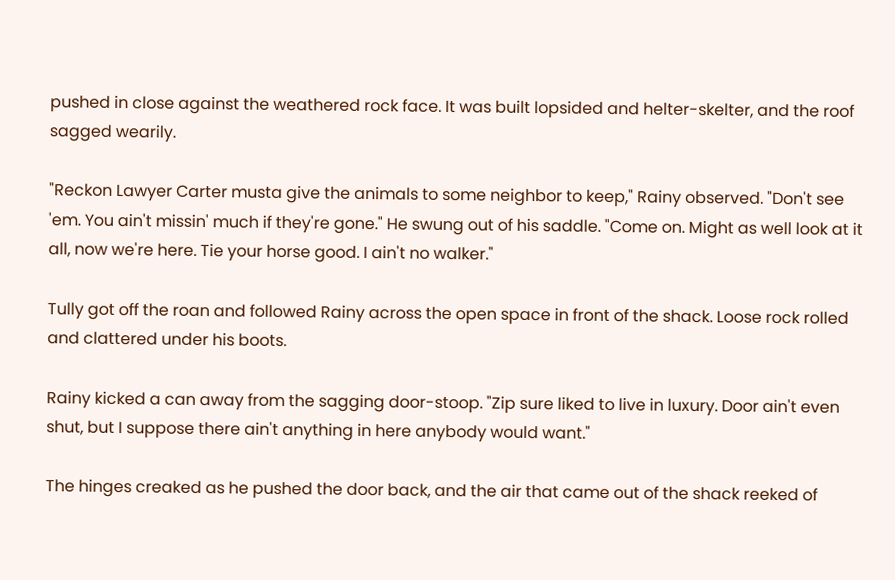pushed in close against the weathered rock face. It was built lopsided and helter-skelter, and the roof sagged wearily.

"Reckon Lawyer Carter musta give the animals to some neighbor to keep," Rainy observed. "Don't see 'em. You ain't missin' much if they're gone." He swung out of his saddle. "Come on. Might as well look at it all, now we're here. Tie your horse good. I ain't no walker."

Tully got off the roan and followed Rainy across the open space in front of the shack. Loose rock rolled and clattered under his boots.

Rainy kicked a can away from the sagging door-stoop. "Zip sure liked to live in luxury. Door ain't even shut, but I suppose there ain't anything in here anybody would want."

The hinges creaked as he pushed the door back, and the air that came out of the shack reeked of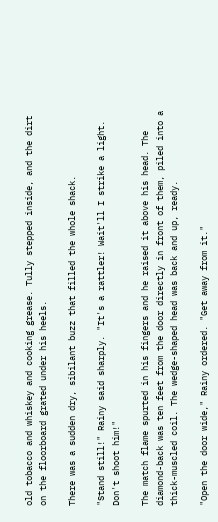old tobacco and whiskey and cooking grease. Tully stepped inside, and the dirt on the floorboard grated under his heels.

There was a sudden dry, sibilant buzz that filled the whole shack.

"Stand still!" Rainy said sharply. "It's a rattler! Wait'll I strike a light. Don't shoot him!"

The match flame spurted in his fingers and he raised it above his head. The diamond-back was ten feet from the door directly in front of them, piled into a thick-muscled coil. The wedge-shaped head was back and up, ready.

"Open the door wide," Rainy ordered. "Get away from it."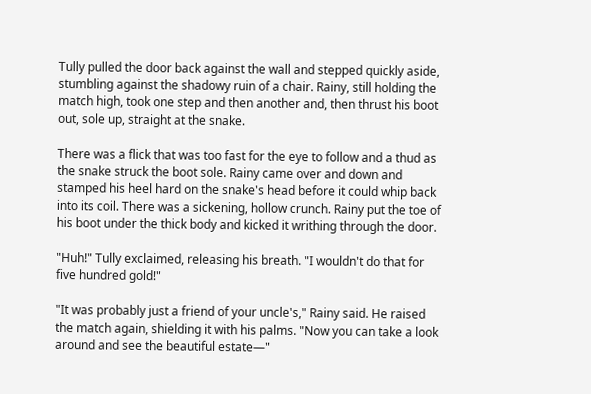Tully pulled the door back against the wall and stepped quickly aside, stumbling against the shadowy ruin of a chair. Rainy, still holding the match high, took one step and then another and, then thrust his boot out, sole up, straight at the snake.

There was a flick that was too fast for the eye to follow and a thud as the snake struck the boot sole. Rainy came over and down and stamped his heel hard on the snake's head before it could whip back into its coil. There was a sickening, hollow crunch. Rainy put the toe of his boot under the thick body and kicked it writhing through the door.

"Huh!" Tully exclaimed, releasing his breath. "I wouldn't do that for five hundred gold!"

"It was probably just a friend of your uncle's," Rainy said. He raised the match again, shielding it with his palms. "Now you can take a look around and see the beautiful estate—"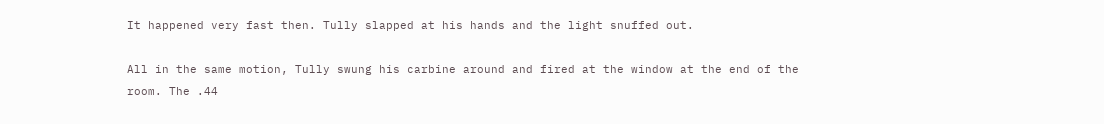It happened very fast then. Tully slapped at his hands and the light snuffed out.

All in the same motion, Tully swung his carbine around and fired at the window at the end of the room. The .44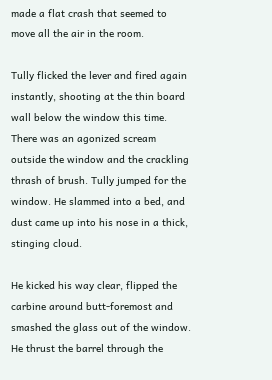made a flat crash that seemed to move all the air in the room.

Tully flicked the lever and fired again instantly, shooting at the thin board wall below the window this time. There was an agonized scream outside the window and the crackling thrash of brush. Tully jumped for the window. He slammed into a bed, and dust came up into his nose in a thick, stinging cloud.

He kicked his way clear, flipped the carbine around butt-foremost and smashed the glass out of the window. He thrust the barrel through the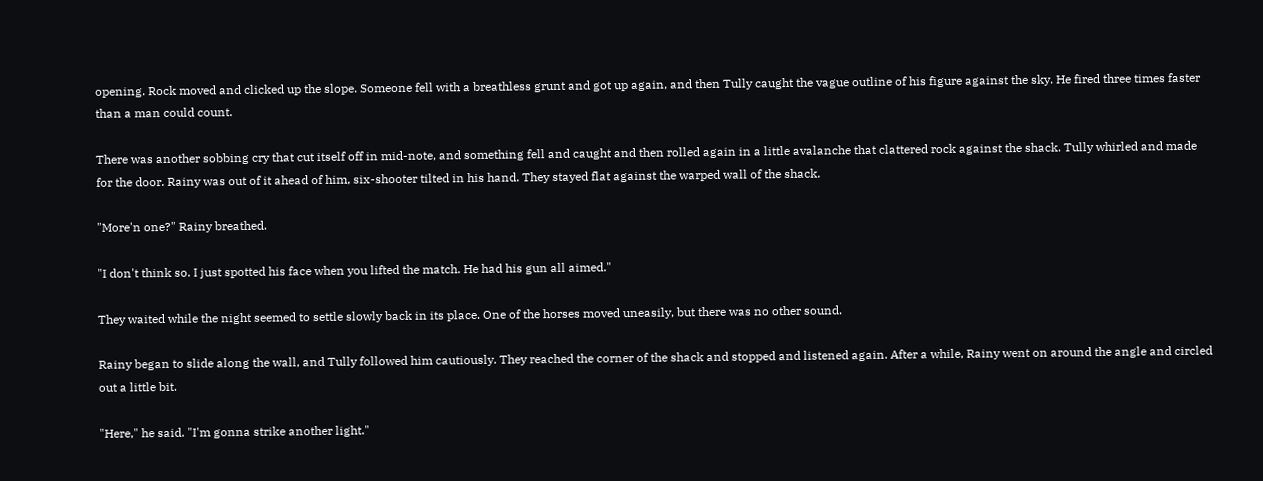opening. Rock moved and clicked up the slope. Someone fell with a breathless grunt and got up again, and then Tully caught the vague outline of his figure against the sky. He fired three times faster than a man could count.

There was another sobbing cry that cut itself off in mid-note, and something fell and caught and then rolled again in a little avalanche that clattered rock against the shack. Tully whirled and made for the door. Rainy was out of it ahead of him, six-shooter tilted in his hand. They stayed flat against the warped wall of the shack.

"More'n one?" Rainy breathed.

"I don't think so. I just spotted his face when you lifted the match. He had his gun all aimed."

They waited while the night seemed to settle slowly back in its place. One of the horses moved uneasily, but there was no other sound.

Rainy began to slide along the wall, and Tully followed him cautiously. They reached the corner of the shack and stopped and listened again. After a while, Rainy went on around the angle and circled out a little bit.

"Here," he said. "I'm gonna strike another light."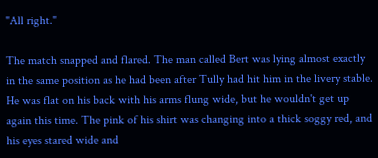"All right."

The match snapped and flared. The man called Bert was lying almost exactly in the same position as he had been after Tully had hit him in the livery stable. He was flat on his back with his arms flung wide, but he wouldn't get up again this time. The pink of his shirt was changing into a thick soggy red, and his eyes stared wide and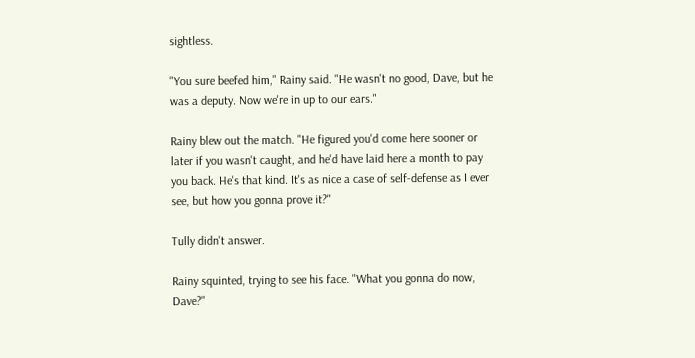sightless.

"You sure beefed him," Rainy said. "He wasn't no good, Dave, but he was a deputy. Now we're in up to our ears."

Rainy blew out the match. "He figured you'd come here sooner or later if you wasn't caught, and he'd have laid here a month to pay you back. He's that kind. It's as nice a case of self-defense as I ever see, but how you gonna prove it?"

Tully didn't answer.

Rainy squinted, trying to see his face. "What you gonna do now, Dave?"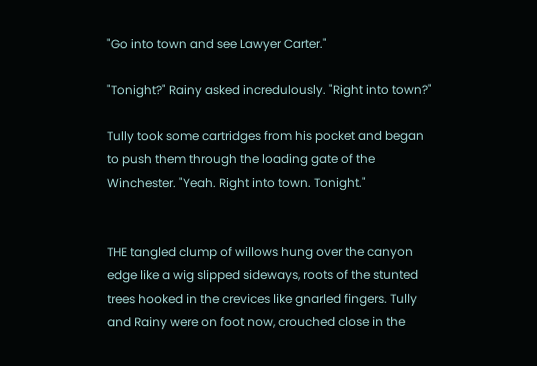"Go into town and see Lawyer Carter."

"Tonight?" Rainy asked incredulously. "Right into town?"

Tully took some cartridges from his pocket and began to push them through the loading gate of the Winchester. "Yeah. Right into town. Tonight."


THE tangled clump of willows hung over the canyon edge like a wig slipped sideways, roots of the stunted trees hooked in the crevices like gnarled fingers. Tully and Rainy were on foot now, crouched close in the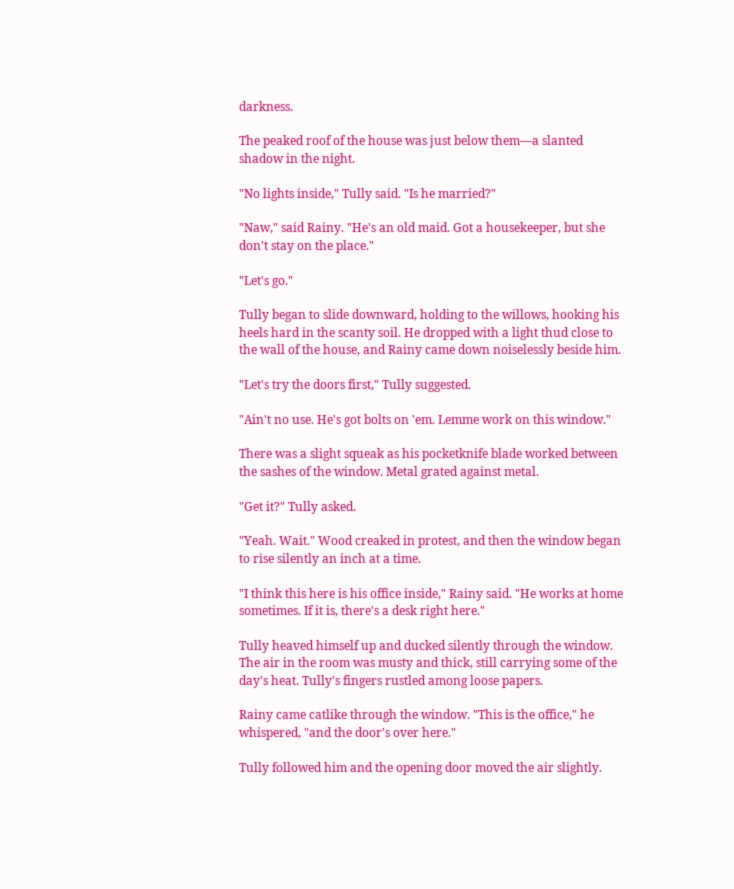darkness.

The peaked roof of the house was just below them—a slanted shadow in the night.

"No lights inside," Tully said. "Is he married?"

"Naw," said Rainy. "He's an old maid. Got a housekeeper, but she don't stay on the place."

"Let's go."

Tully began to slide downward, holding to the willows, hooking his heels hard in the scanty soil. He dropped with a light thud close to the wall of the house, and Rainy came down noiselessly beside him.

"Let's try the doors first," Tully suggested.

"Ain't no use. He's got bolts on 'em. Lemme work on this window."

There was a slight squeak as his pocketknife blade worked between the sashes of the window. Metal grated against metal.

"Get it?" Tully asked.

"Yeah. Wait." Wood creaked in protest, and then the window began to rise silently an inch at a time.

"I think this here is his office inside," Rainy said. "He works at home sometimes. If it is, there's a desk right here."

Tully heaved himself up and ducked silently through the window. The air in the room was musty and thick, still carrying some of the day's heat. Tully's fingers rustled among loose papers.

Rainy came catlike through the window. "This is the office," he whispered, "and the door's over here."

Tully followed him and the opening door moved the air slightly.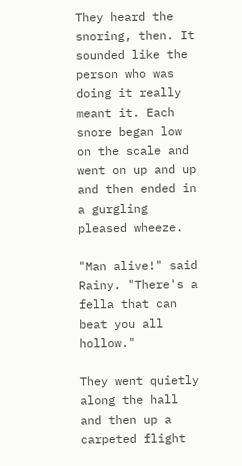They heard the snoring, then. It sounded like the person who was doing it really meant it. Each snore began low on the scale and went on up and up and then ended in a gurgling pleased wheeze.

"Man alive!" said Rainy. "There's a fella that can beat you all hollow."

They went quietly along the hall and then up a carpeted flight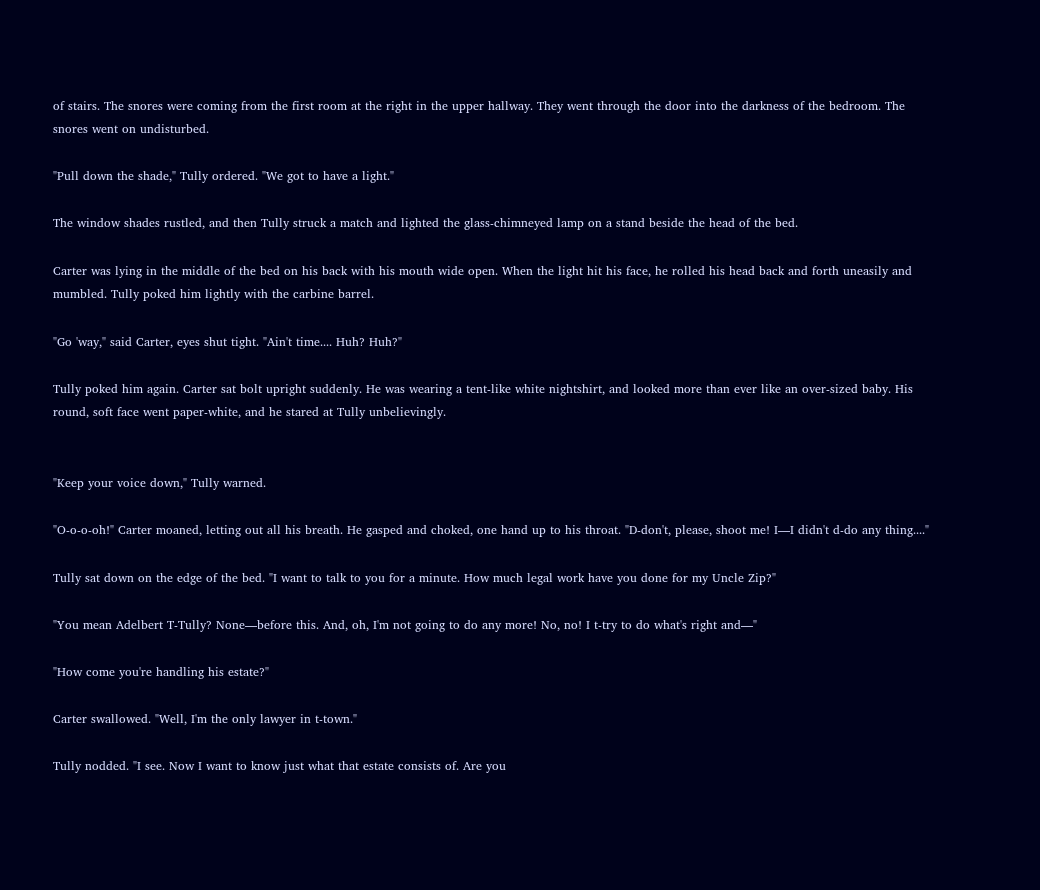of stairs. The snores were coming from the first room at the right in the upper hallway. They went through the door into the darkness of the bedroom. The snores went on undisturbed.

"Pull down the shade," Tully ordered. "We got to have a light."

The window shades rustled, and then Tully struck a match and lighted the glass-chimneyed lamp on a stand beside the head of the bed.

Carter was lying in the middle of the bed on his back with his mouth wide open. When the light hit his face, he rolled his head back and forth uneasily and mumbled. Tully poked him lightly with the carbine barrel.

"Go 'way," said Carter, eyes shut tight. "Ain't time.... Huh? Huh?"

Tully poked him again. Carter sat bolt upright suddenly. He was wearing a tent-like white nightshirt, and looked more than ever like an over-sized baby. His round, soft face went paper-white, and he stared at Tully unbelievingly.


"Keep your voice down," Tully warned.

"O-o-o-oh!" Carter moaned, letting out all his breath. He gasped and choked, one hand up to his throat. "D-don't, please, shoot me! I—I didn't d-do any thing...."

Tully sat down on the edge of the bed. "I want to talk to you for a minute. How much legal work have you done for my Uncle Zip?"

"You mean Adelbert T-Tully? None—before this. And, oh, I'm not going to do any more! No, no! I t-try to do what's right and—"

"How come you're handling his estate?"

Carter swallowed. "Well, I'm the only lawyer in t-town."

Tully nodded. "I see. Now I want to know just what that estate consists of. Are you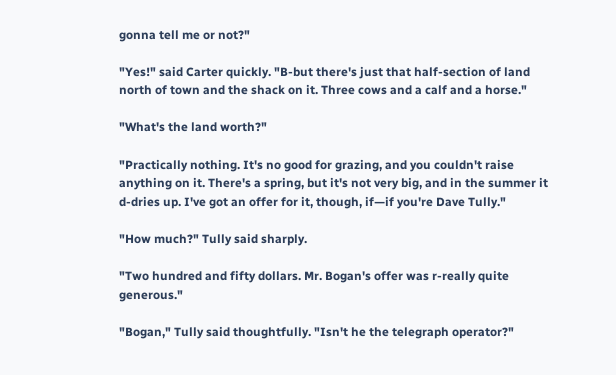gonna tell me or not?"

"Yes!" said Carter quickly. "B-but there's just that half-section of land north of town and the shack on it. Three cows and a calf and a horse."

"What's the land worth?"

"Practically nothing. It's no good for grazing, and you couldn't raise anything on it. There's a spring, but it's not very big, and in the summer it d-dries up. I've got an offer for it, though, if—if you're Dave Tully."

"How much?" Tully said sharply.

"Two hundred and fifty dollars. Mr. Bogan's offer was r-really quite generous."

"Bogan," Tully said thoughtfully. "Isn't he the telegraph operator?"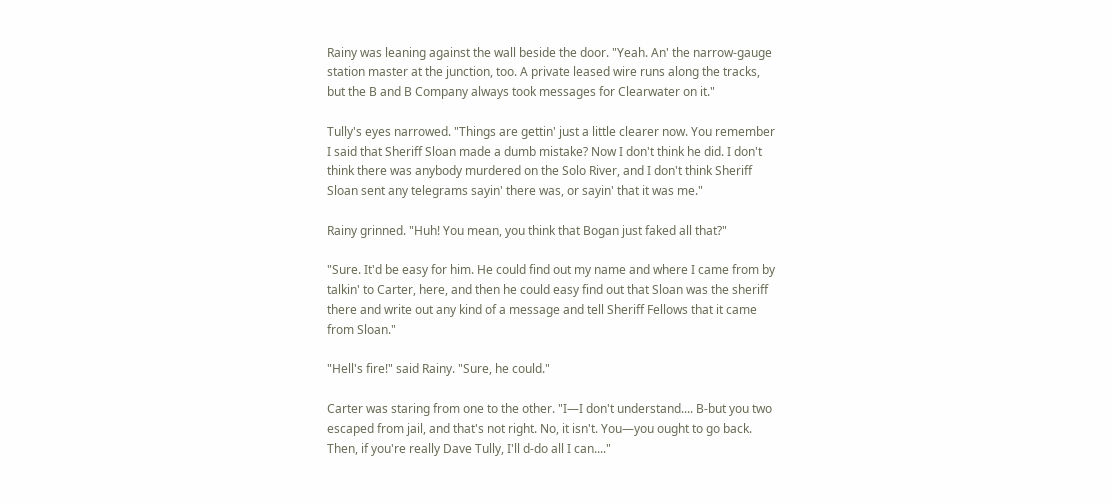Rainy was leaning against the wall beside the door. "Yeah. An' the narrow-gauge station master at the junction, too. A private leased wire runs along the tracks, but the B and B Company always took messages for Clearwater on it."

Tully's eyes narrowed. "Things are gettin' just a little clearer now. You remember I said that Sheriff Sloan made a dumb mistake? Now I don't think he did. I don't think there was anybody murdered on the Solo River, and I don't think Sheriff Sloan sent any telegrams sayin' there was, or sayin' that it was me."

Rainy grinned. "Huh! You mean, you think that Bogan just faked all that?"

"Sure. It'd be easy for him. He could find out my name and where I came from by talkin' to Carter, here, and then he could easy find out that Sloan was the sheriff there and write out any kind of a message and tell Sheriff Fellows that it came from Sloan."

"Hell's fire!" said Rainy. "Sure, he could."

Carter was staring from one to the other. "I—I don't understand.... B-but you two escaped from jail, and that's not right. No, it isn't. You—you ought to go back. Then, if you're really Dave Tully, I'll d-do all I can...."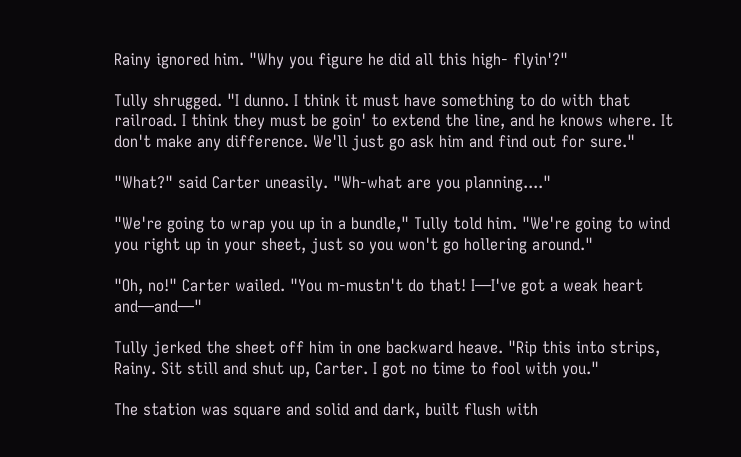Rainy ignored him. "Why you figure he did all this high- flyin'?"

Tully shrugged. "I dunno. I think it must have something to do with that railroad. I think they must be goin' to extend the line, and he knows where. It don't make any difference. We'll just go ask him and find out for sure."

"What?" said Carter uneasily. "Wh-what are you planning...."

"We're going to wrap you up in a bundle," Tully told him. "We're going to wind you right up in your sheet, just so you won't go hollering around."

"Oh, no!" Carter wailed. "You m-mustn't do that! I—I've got a weak heart and—and—"

Tully jerked the sheet off him in one backward heave. "Rip this into strips, Rainy. Sit still and shut up, Carter. I got no time to fool with you."

The station was square and solid and dark, built flush with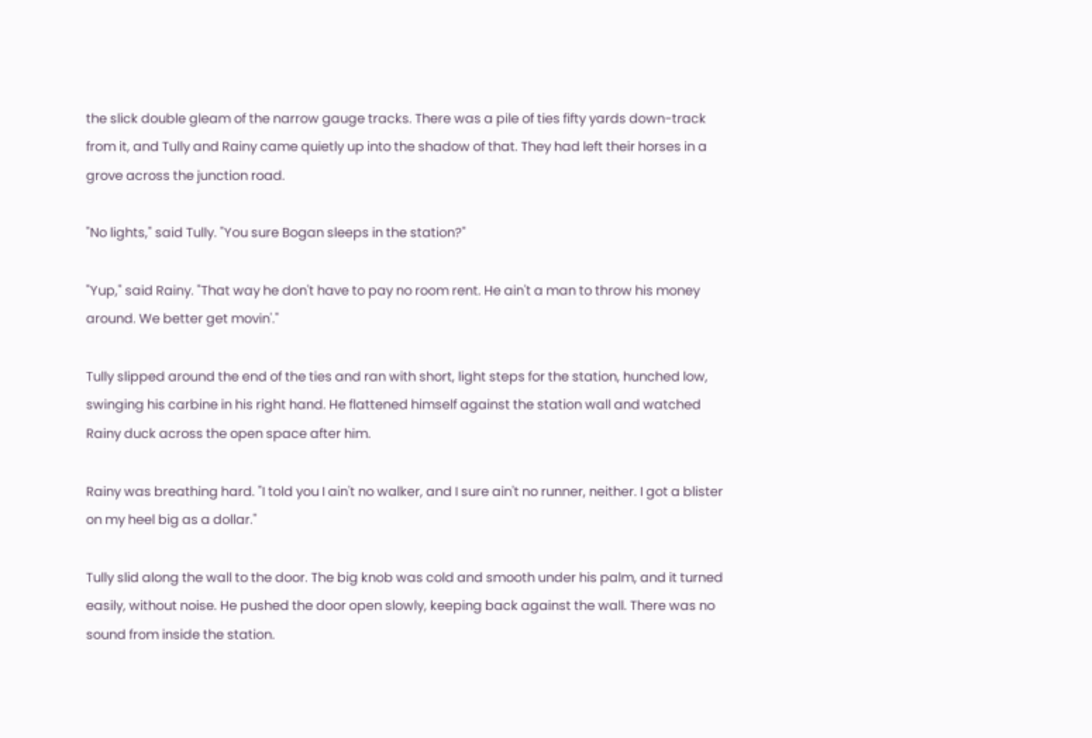the slick double gleam of the narrow gauge tracks. There was a pile of ties fifty yards down-track from it, and Tully and Rainy came quietly up into the shadow of that. They had left their horses in a grove across the junction road.

"No lights," said Tully. "You sure Bogan sleeps in the station?"

"Yup," said Rainy. "That way he don't have to pay no room rent. He ain't a man to throw his money around. We better get movin'."

Tully slipped around the end of the ties and ran with short, light steps for the station, hunched low, swinging his carbine in his right hand. He flattened himself against the station wall and watched Rainy duck across the open space after him.

Rainy was breathing hard. "I told you I ain't no walker, and I sure ain't no runner, neither. I got a blister on my heel big as a dollar."

Tully slid along the wall to the door. The big knob was cold and smooth under his palm, and it turned easily, without noise. He pushed the door open slowly, keeping back against the wall. There was no sound from inside the station.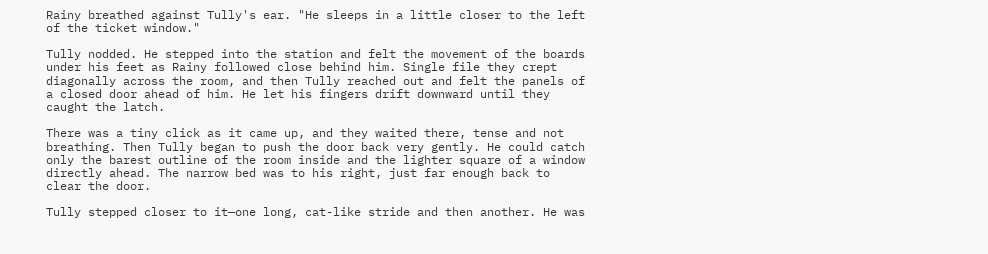Rainy breathed against Tully's ear. "He sleeps in a little closer to the left of the ticket window."

Tully nodded. He stepped into the station and felt the movement of the boards under his feet as Rainy followed close behind him. Single file they crept diagonally across the room, and then Tully reached out and felt the panels of a closed door ahead of him. He let his fingers drift downward until they caught the latch.

There was a tiny click as it came up, and they waited there, tense and not breathing. Then Tully began to push the door back very gently. He could catch only the barest outline of the room inside and the lighter square of a window directly ahead. The narrow bed was to his right, just far enough back to clear the door.

Tully stepped closer to it—one long, cat-like stride and then another. He was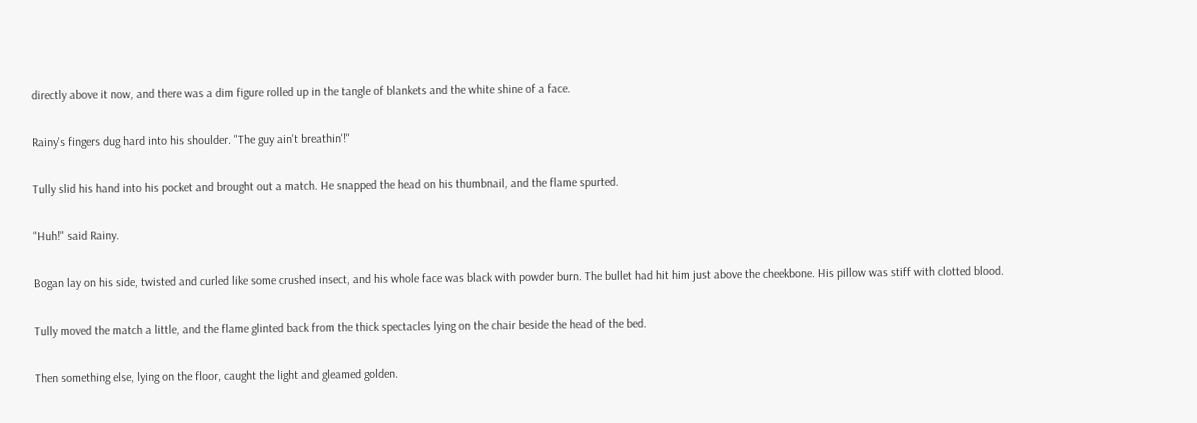directly above it now, and there was a dim figure rolled up in the tangle of blankets and the white shine of a face.

Rainy's fingers dug hard into his shoulder. "The guy ain't breathin'!"

Tully slid his hand into his pocket and brought out a match. He snapped the head on his thumbnail, and the flame spurted.

"Huh!" said Rainy.

Bogan lay on his side, twisted and curled like some crushed insect, and his whole face was black with powder burn. The bullet had hit him just above the cheekbone. His pillow was stiff with clotted blood.

Tully moved the match a little, and the flame glinted back from the thick spectacles lying on the chair beside the head of the bed.

Then something else, lying on the floor, caught the light and gleamed golden.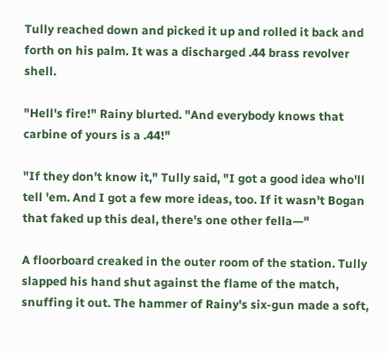Tully reached down and picked it up and rolled it back and forth on his palm. It was a discharged .44 brass revolver shell.

"Hell's fire!" Rainy blurted. "And everybody knows that carbine of yours is a .44!"

"If they don't know it," Tully said, "I got a good idea who'll tell 'em. And I got a few more ideas, too. If it wasn't Bogan that faked up this deal, there's one other fella—"

A floorboard creaked in the outer room of the station. Tully slapped his hand shut against the flame of the match, snuffing it out. The hammer of Rainy's six-gun made a soft,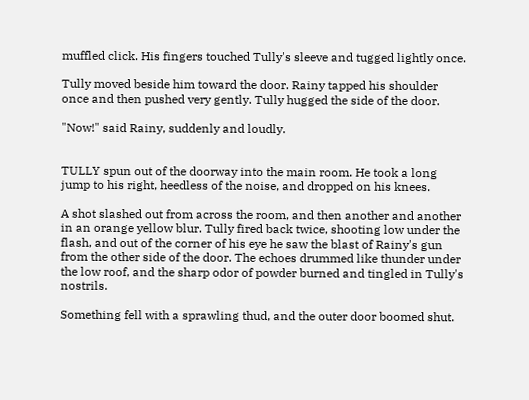muffled click. His fingers touched Tully's sleeve and tugged lightly once.

Tully moved beside him toward the door. Rainy tapped his shoulder once and then pushed very gently. Tully hugged the side of the door.

"Now!" said Rainy, suddenly and loudly.


TULLY spun out of the doorway into the main room. He took a long jump to his right, heedless of the noise, and dropped on his knees.

A shot slashed out from across the room, and then another and another in an orange yellow blur. Tully fired back twice, shooting low under the flash, and out of the corner of his eye he saw the blast of Rainy's gun from the other side of the door. The echoes drummed like thunder under the low roof, and the sharp odor of powder burned and tingled in Tully's nostrils.

Something fell with a sprawling thud, and the outer door boomed shut.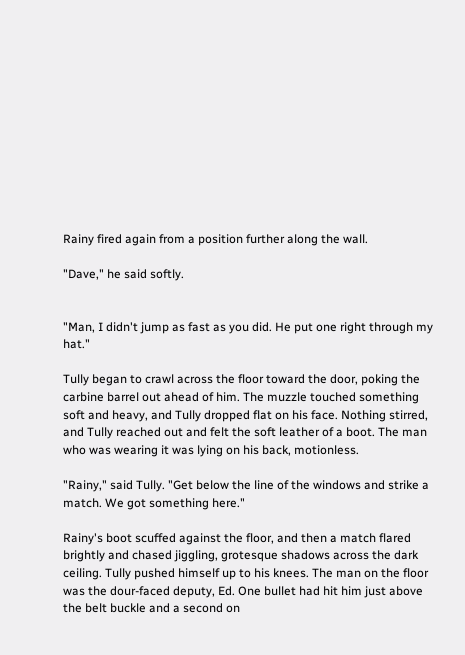Rainy fired again from a position further along the wall.

"Dave," he said softly.


"Man, I didn't jump as fast as you did. He put one right through my hat."

Tully began to crawl across the floor toward the door, poking the carbine barrel out ahead of him. The muzzle touched something soft and heavy, and Tully dropped flat on his face. Nothing stirred, and Tully reached out and felt the soft leather of a boot. The man who was wearing it was lying on his back, motionless.

"Rainy," said Tully. "Get below the line of the windows and strike a match. We got something here."

Rainy's boot scuffed against the floor, and then a match flared brightly and chased jiggling, grotesque shadows across the dark ceiling. Tully pushed himself up to his knees. The man on the floor was the dour-faced deputy, Ed. One bullet had hit him just above the belt buckle and a second on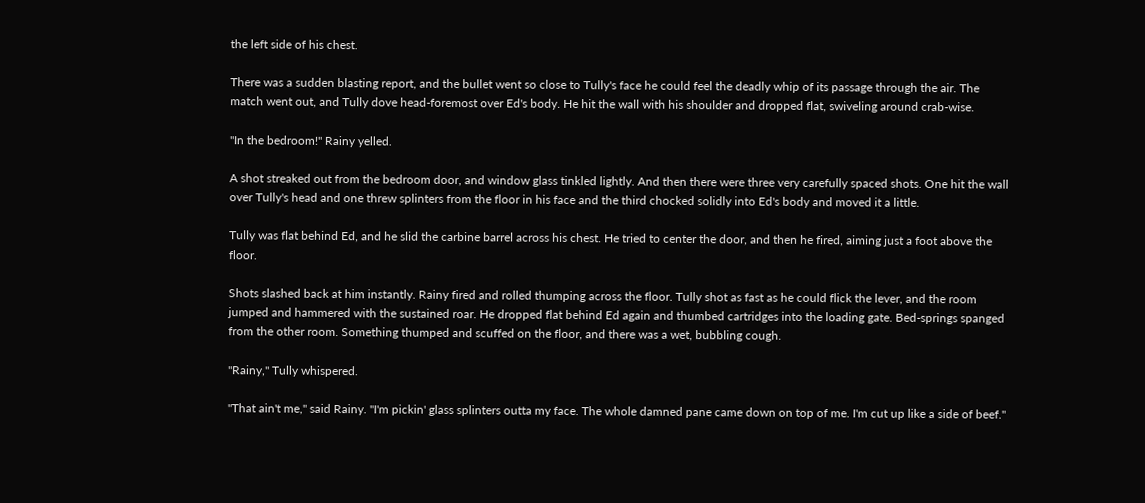the left side of his chest.

There was a sudden blasting report, and the bullet went so close to Tully's face he could feel the deadly whip of its passage through the air. The match went out, and Tully dove head-foremost over Ed's body. He hit the wall with his shoulder and dropped flat, swiveling around crab-wise.

"In the bedroom!" Rainy yelled.

A shot streaked out from the bedroom door, and window glass tinkled lightly. And then there were three very carefully spaced shots. One hit the wall over Tully's head and one threw splinters from the floor in his face and the third chocked solidly into Ed's body and moved it a little.

Tully was flat behind Ed, and he slid the carbine barrel across his chest. He tried to center the door, and then he fired, aiming just a foot above the floor.

Shots slashed back at him instantly. Rainy fired and rolled thumping across the floor. Tully shot as fast as he could flick the lever, and the room jumped and hammered with the sustained roar. He dropped flat behind Ed again and thumbed cartridges into the loading gate. Bed-springs spanged from the other room. Something thumped and scuffed on the floor, and there was a wet, bubbling cough.

"Rainy," Tully whispered.

"That ain't me," said Rainy. "I'm pickin' glass splinters outta my face. The whole damned pane came down on top of me. I'm cut up like a side of beef."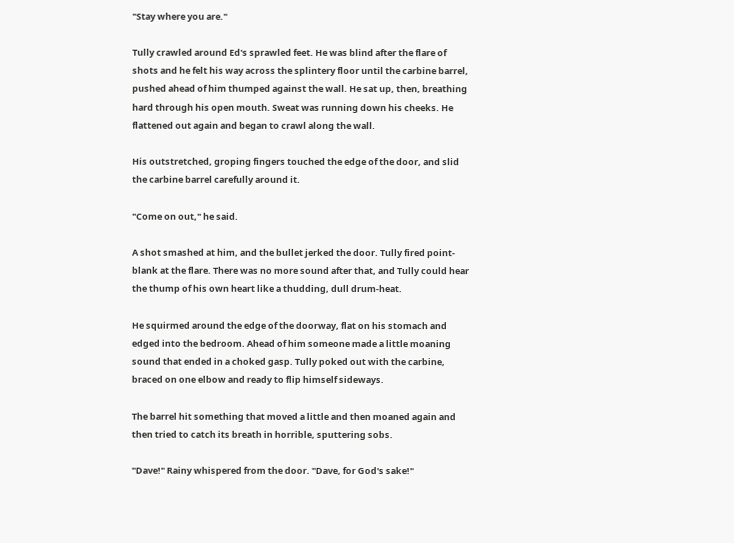"Stay where you are."

Tully crawled around Ed's sprawled feet. He was blind after the flare of shots and he felt his way across the splintery floor until the carbine barrel, pushed ahead of him thumped against the wall. He sat up, then, breathing hard through his open mouth. Sweat was running down his cheeks. He flattened out again and began to crawl along the wall.

His outstretched, groping fingers touched the edge of the door, and slid the carbine barrel carefully around it.

"Come on out," he said.

A shot smashed at him, and the bullet jerked the door. Tully fired point-blank at the flare. There was no more sound after that, and Tully could hear the thump of his own heart like a thudding, dull drum-heat.

He squirmed around the edge of the doorway, flat on his stomach and edged into the bedroom. Ahead of him someone made a little moaning sound that ended in a choked gasp. Tully poked out with the carbine, braced on one elbow and ready to flip himself sideways.

The barrel hit something that moved a little and then moaned again and then tried to catch its breath in horrible, sputtering sobs.

"Dave!" Rainy whispered from the door. "Dave, for God's sake!"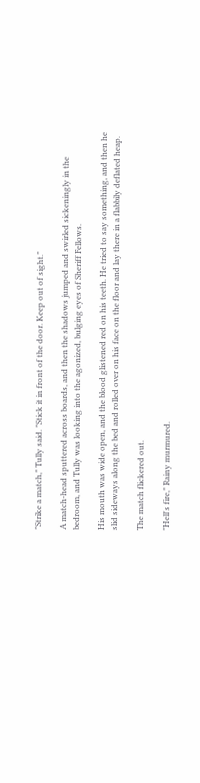"Strike a match," Tully said. "Stick it in front of the door. Keep out of sight."

A match-head sputtered across boards, and then the shadows jumped and swirled sickeningly in the bedroom, and Tully was looking into the agonized, bulging eyes of Sheriff Fellows.

His mouth was wide open, and the blood glistened red on his teeth. He tried to say something, and then he slid sideways along the bed and rolled over on his face on the floor and lay there in a flabbily deflated heap.

The match flickered out.

"Hell's fire," Rainy murmured.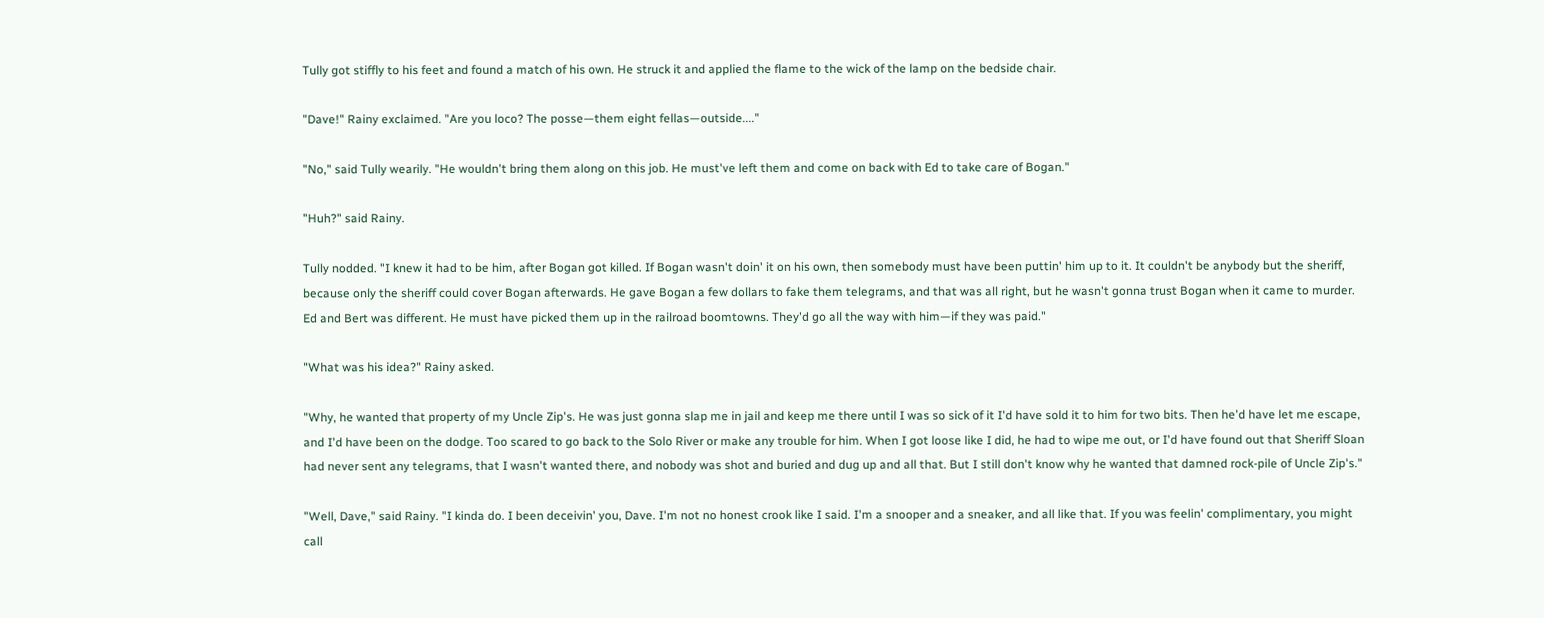Tully got stiffly to his feet and found a match of his own. He struck it and applied the flame to the wick of the lamp on the bedside chair.

"Dave!" Rainy exclaimed. "Are you loco? The posse—them eight fellas—outside...."

"No," said Tully wearily. "He wouldn't bring them along on this job. He must've left them and come on back with Ed to take care of Bogan."

"Huh?" said Rainy.

Tully nodded. "I knew it had to be him, after Bogan got killed. If Bogan wasn't doin' it on his own, then somebody must have been puttin' him up to it. It couldn't be anybody but the sheriff, because only the sheriff could cover Bogan afterwards. He gave Bogan a few dollars to fake them telegrams, and that was all right, but he wasn't gonna trust Bogan when it came to murder. Ed and Bert was different. He must have picked them up in the railroad boomtowns. They'd go all the way with him—if they was paid."

"What was his idea?" Rainy asked.

"Why, he wanted that property of my Uncle Zip's. He was just gonna slap me in jail and keep me there until I was so sick of it I'd have sold it to him for two bits. Then he'd have let me escape, and I'd have been on the dodge. Too scared to go back to the Solo River or make any trouble for him. When I got loose like I did, he had to wipe me out, or I'd have found out that Sheriff Sloan had never sent any telegrams, that I wasn't wanted there, and nobody was shot and buried and dug up and all that. But I still don't know why he wanted that damned rock-pile of Uncle Zip's."

"Well, Dave," said Rainy. "I kinda do. I been deceivin' you, Dave. I'm not no honest crook like I said. I'm a snooper and a sneaker, and all like that. If you was feelin' complimentary, you might call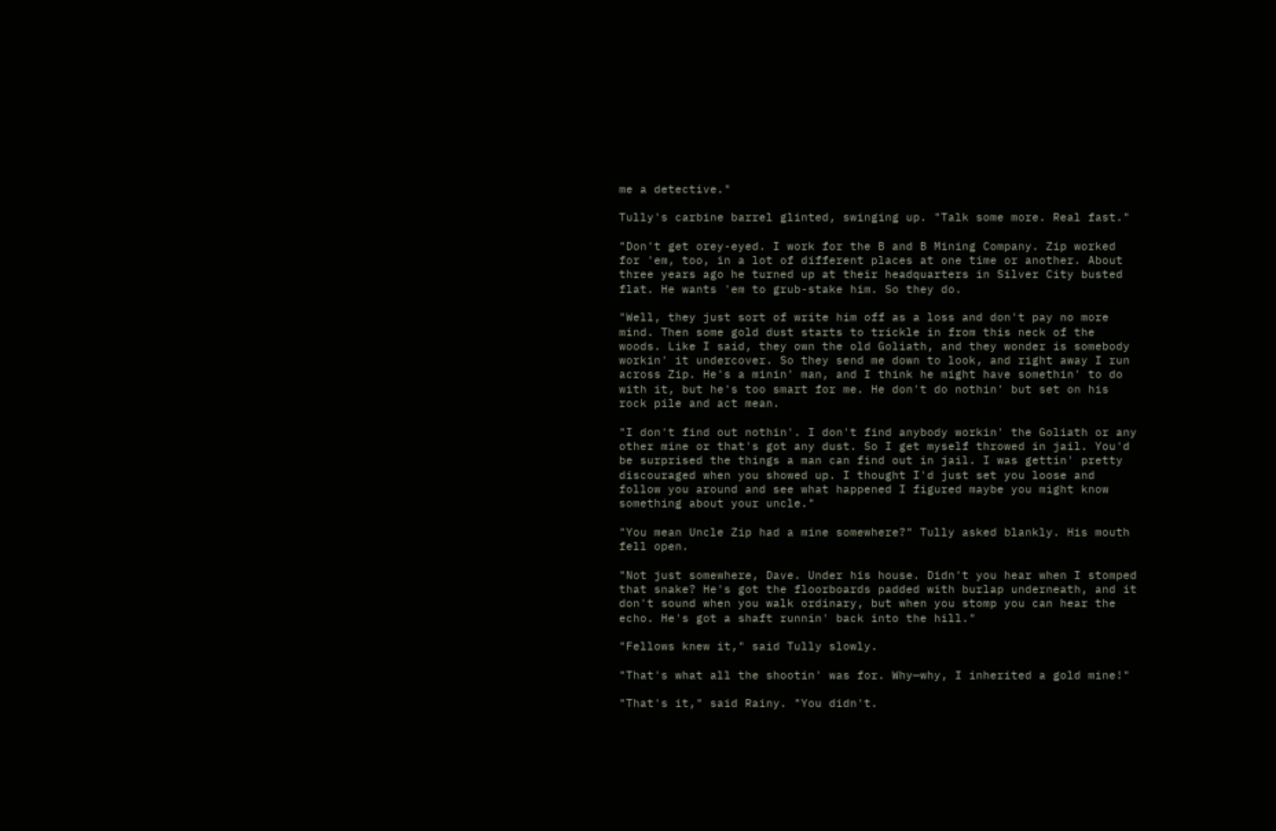me a detective."

Tully's carbine barrel glinted, swinging up. "Talk some more. Real fast."

"Don't get orey-eyed. I work for the B and B Mining Company. Zip worked for 'em, too, in a lot of different places at one time or another. About three years ago he turned up at their headquarters in Silver City busted flat. He wants 'em to grub-stake him. So they do.

"Well, they just sort of write him off as a loss and don't pay no more mind. Then some gold dust starts to trickle in from this neck of the woods. Like I said, they own the old Goliath, and they wonder is somebody workin' it undercover. So they send me down to look, and right away I run across Zip. He's a minin' man, and I think he might have somethin' to do with it, but he's too smart for me. He don't do nothin' but set on his rock pile and act mean.

"I don't find out nothin'. I don't find anybody workin' the Goliath or any other mine or that's got any dust. So I get myself throwed in jail. You'd be surprised the things a man can find out in jail. I was gettin' pretty discouraged when you showed up. I thought I'd just set you loose and follow you around and see what happened I figured maybe you might know something about your uncle."

"You mean Uncle Zip had a mine somewhere?" Tully asked blankly. His mouth fell open.

"Not just somewhere, Dave. Under his house. Didn't you hear when I stomped that snake? He's got the floorboards padded with burlap underneath, and it don't sound when you walk ordinary, but when you stomp you can hear the echo. He's got a shaft runnin' back into the hill."

"Fellows knew it," said Tully slowly.

"That's what all the shootin' was for. Why—why, I inherited a gold mine!"

"That's it," said Rainy. "You didn't.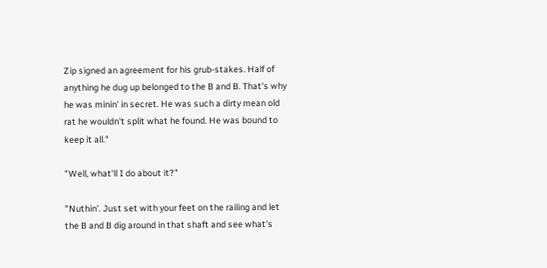Zip signed an agreement for his grub-stakes. Half of anything he dug up belonged to the B and B. That's why he was minin' in secret. He was such a dirty mean old rat he wouldn't split what he found. He was bound to keep it all."

"Well, what'll I do about it?"

"Nuthin'. Just set with your feet on the railing and let the B and B dig around in that shaft and see what's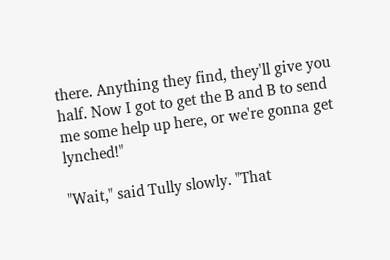there. Anything they find, they'll give you half. Now I got to get the B and B to send me some help up here, or we're gonna get lynched!"

"Wait," said Tully slowly. "That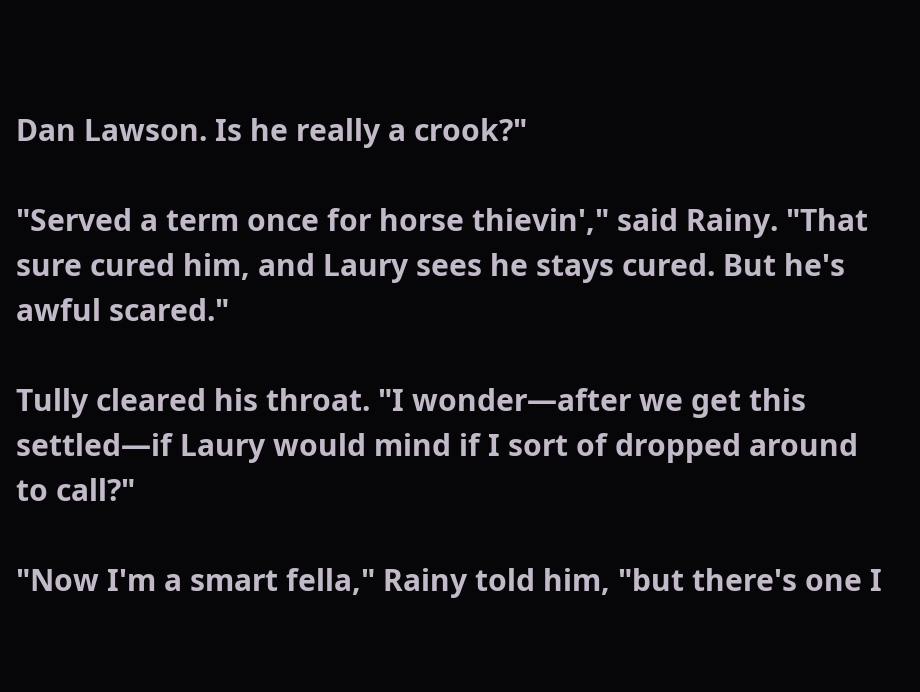Dan Lawson. Is he really a crook?"

"Served a term once for horse thievin'," said Rainy. "That sure cured him, and Laury sees he stays cured. But he's awful scared."

Tully cleared his throat. "I wonder—after we get this settled—if Laury would mind if I sort of dropped around to call?"

"Now I'm a smart fella," Rainy told him, "but there's one I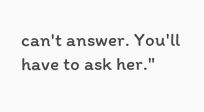can't answer. You'll have to ask her."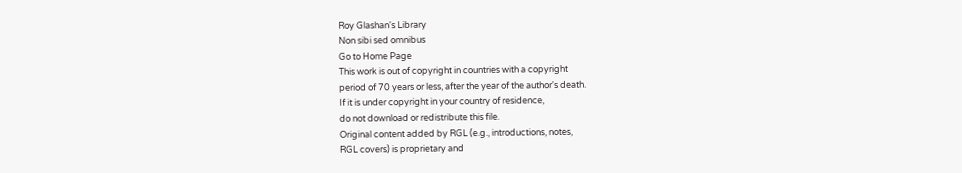Roy Glashan's Library
Non sibi sed omnibus
Go to Home Page
This work is out of copyright in countries with a copyright
period of 70 years or less, after the year of the author's death.
If it is under copyright in your country of residence,
do not download or redistribute this file.
Original content added by RGL (e.g., introductions, notes,
RGL covers) is proprietary and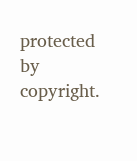protected by copyright.